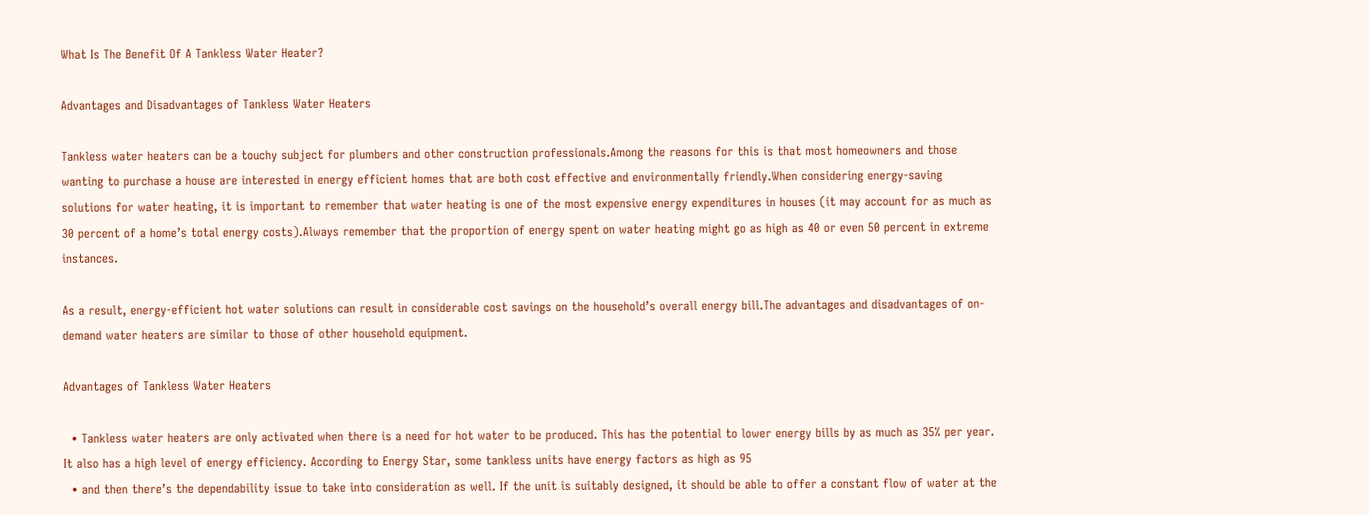What Is The Benefit Of A Tankless Water Heater?

Advantages and Disadvantages of Tankless Water Heaters

Tankless water heaters can be a touchy subject for plumbers and other construction professionals.Among the reasons for this is that most homeowners and those wanting to purchase a house are interested in energy efficient homes that are both cost effective and environmentally friendly.When considering energy-saving solutions for water heating, it is important to remember that water heating is one of the most expensive energy expenditures in houses (it may account for as much as 30 percent of a home’s total energy costs).Always remember that the proportion of energy spent on water heating might go as high as 40 or even 50 percent in extreme instances.

As a result, energy-efficient hot water solutions can result in considerable cost savings on the household’s overall energy bill.The advantages and disadvantages of on-demand water heaters are similar to those of other household equipment.

Advantages of Tankless Water Heaters

  • Tankless water heaters are only activated when there is a need for hot water to be produced. This has the potential to lower energy bills by as much as 35% per year. It also has a high level of energy efficiency. According to Energy Star, some tankless units have energy factors as high as 95
  • and then there’s the dependability issue to take into consideration as well. If the unit is suitably designed, it should be able to offer a constant flow of water at the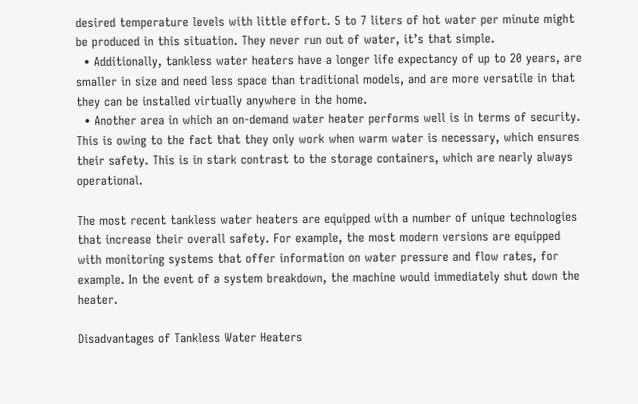desired temperature levels with little effort. 5 to 7 liters of hot water per minute might be produced in this situation. They never run out of water, it’s that simple.
  • Additionally, tankless water heaters have a longer life expectancy of up to 20 years, are smaller in size and need less space than traditional models, and are more versatile in that they can be installed virtually anywhere in the home.
  • Another area in which an on-demand water heater performs well is in terms of security. This is owing to the fact that they only work when warm water is necessary, which ensures their safety. This is in stark contrast to the storage containers, which are nearly always operational.

The most recent tankless water heaters are equipped with a number of unique technologies that increase their overall safety. For example, the most modern versions are equipped with monitoring systems that offer information on water pressure and flow rates, for example. In the event of a system breakdown, the machine would immediately shut down the heater.

Disadvantages of Tankless Water Heaters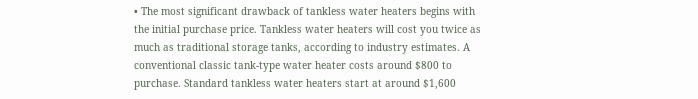• The most significant drawback of tankless water heaters begins with the initial purchase price. Tankless water heaters will cost you twice as much as traditional storage tanks, according to industry estimates. A conventional classic tank-type water heater costs around $800 to purchase. Standard tankless water heaters start at around $1,600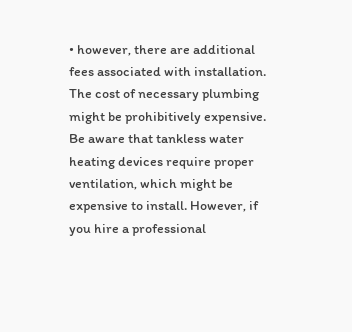• however, there are additional fees associated with installation. The cost of necessary plumbing might be prohibitively expensive. Be aware that tankless water heating devices require proper ventilation, which might be expensive to install. However, if you hire a professional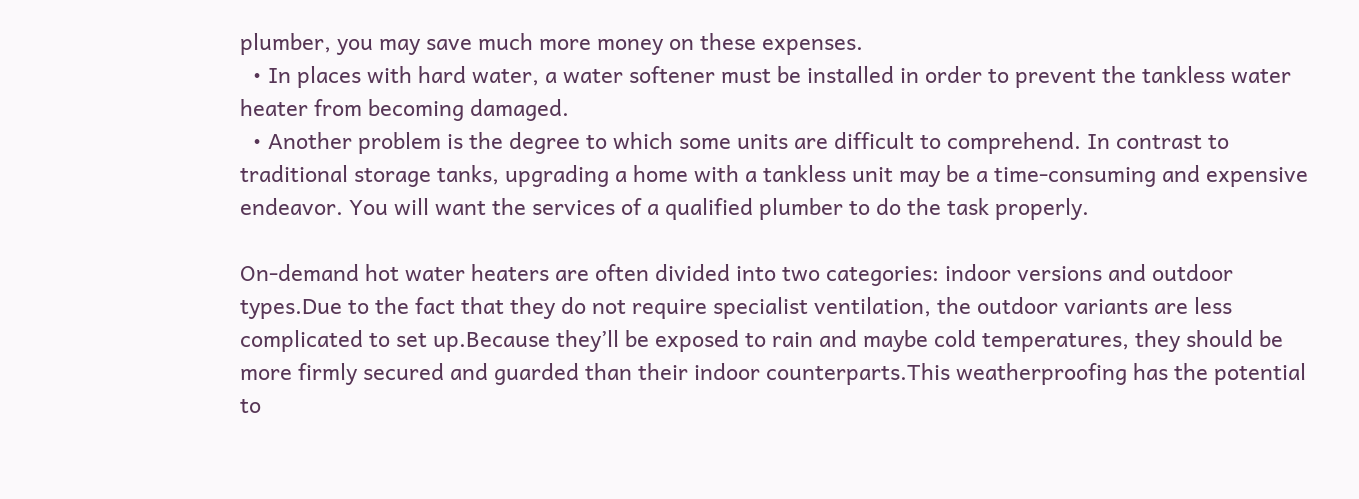plumber, you may save much more money on these expenses.
  • In places with hard water, a water softener must be installed in order to prevent the tankless water heater from becoming damaged.
  • Another problem is the degree to which some units are difficult to comprehend. In contrast to traditional storage tanks, upgrading a home with a tankless unit may be a time-consuming and expensive endeavor. You will want the services of a qualified plumber to do the task properly.

On-demand hot water heaters are often divided into two categories: indoor versions and outdoor types.Due to the fact that they do not require specialist ventilation, the outdoor variants are less complicated to set up.Because they’ll be exposed to rain and maybe cold temperatures, they should be more firmly secured and guarded than their indoor counterparts.This weatherproofing has the potential to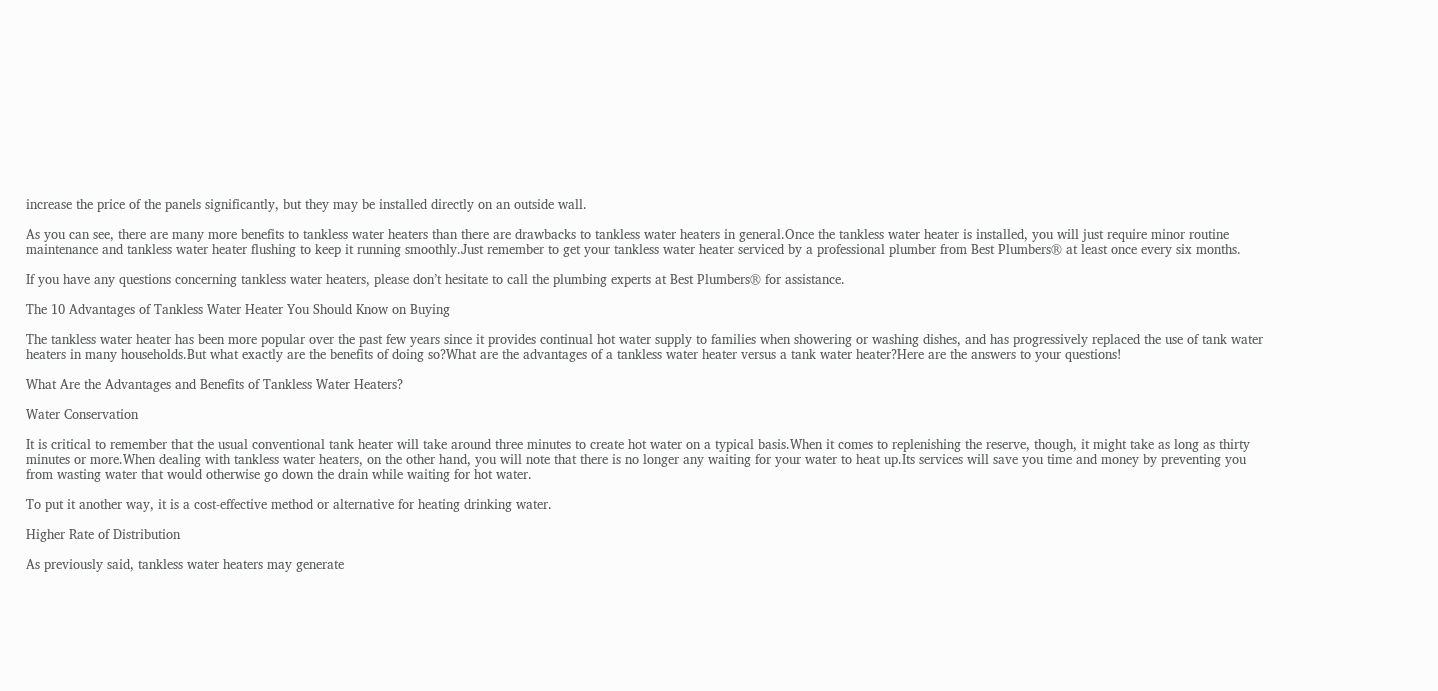increase the price of the panels significantly, but they may be installed directly on an outside wall.

As you can see, there are many more benefits to tankless water heaters than there are drawbacks to tankless water heaters in general.Once the tankless water heater is installed, you will just require minor routine maintenance and tankless water heater flushing to keep it running smoothly.Just remember to get your tankless water heater serviced by a professional plumber from Best Plumbers® at least once every six months.

If you have any questions concerning tankless water heaters, please don’t hesitate to call the plumbing experts at Best Plumbers® for assistance.

The 10 Advantages of Tankless Water Heater You Should Know on Buying

The tankless water heater has been more popular over the past few years since it provides continual hot water supply to families when showering or washing dishes, and has progressively replaced the use of tank water heaters in many households.But what exactly are the benefits of doing so?What are the advantages of a tankless water heater versus a tank water heater?Here are the answers to your questions!

What Are the Advantages and Benefits of Tankless Water Heaters?

Water Conservation

It is critical to remember that the usual conventional tank heater will take around three minutes to create hot water on a typical basis.When it comes to replenishing the reserve, though, it might take as long as thirty minutes or more.When dealing with tankless water heaters, on the other hand, you will note that there is no longer any waiting for your water to heat up.Its services will save you time and money by preventing you from wasting water that would otherwise go down the drain while waiting for hot water.

To put it another way, it is a cost-effective method or alternative for heating drinking water.

Higher Rate of Distribution

As previously said, tankless water heaters may generate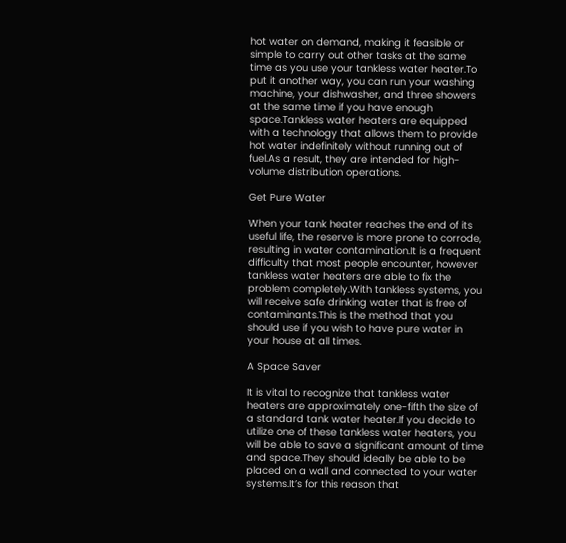hot water on demand, making it feasible or simple to carry out other tasks at the same time as you use your tankless water heater.To put it another way, you can run your washing machine, your dishwasher, and three showers at the same time if you have enough space.Tankless water heaters are equipped with a technology that allows them to provide hot water indefinitely without running out of fuel.As a result, they are intended for high-volume distribution operations.

Get Pure Water

When your tank heater reaches the end of its useful life, the reserve is more prone to corrode, resulting in water contamination.It is a frequent difficulty that most people encounter, however tankless water heaters are able to fix the problem completely.With tankless systems, you will receive safe drinking water that is free of contaminants.This is the method that you should use if you wish to have pure water in your house at all times.

A Space Saver

It is vital to recognize that tankless water heaters are approximately one-fifth the size of a standard tank water heater.If you decide to utilize one of these tankless water heaters, you will be able to save a significant amount of time and space.They should ideally be able to be placed on a wall and connected to your water systems.It’s for this reason that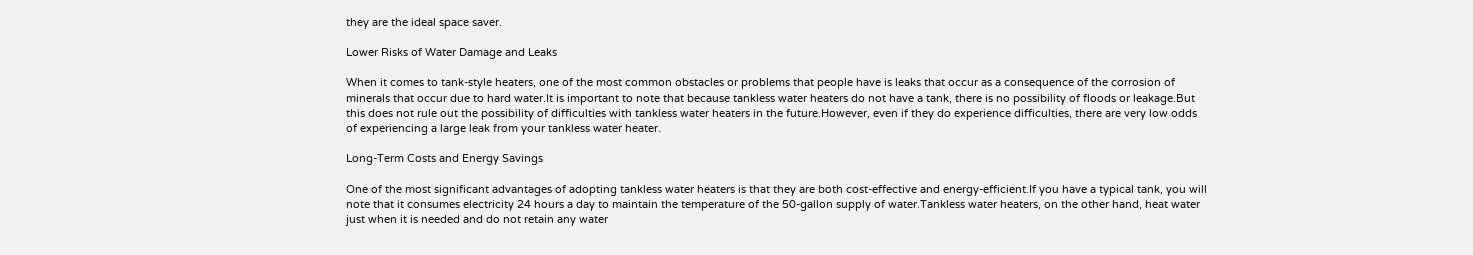they are the ideal space saver.

Lower Risks of Water Damage and Leaks

When it comes to tank-style heaters, one of the most common obstacles or problems that people have is leaks that occur as a consequence of the corrosion of minerals that occur due to hard water.It is important to note that because tankless water heaters do not have a tank, there is no possibility of floods or leakage.But this does not rule out the possibility of difficulties with tankless water heaters in the future.However, even if they do experience difficulties, there are very low odds of experiencing a large leak from your tankless water heater.

Long-Term Costs and Energy Savings

One of the most significant advantages of adopting tankless water heaters is that they are both cost-effective and energy-efficient.If you have a typical tank, you will note that it consumes electricity 24 hours a day to maintain the temperature of the 50-gallon supply of water.Tankless water heaters, on the other hand, heat water just when it is needed and do not retain any water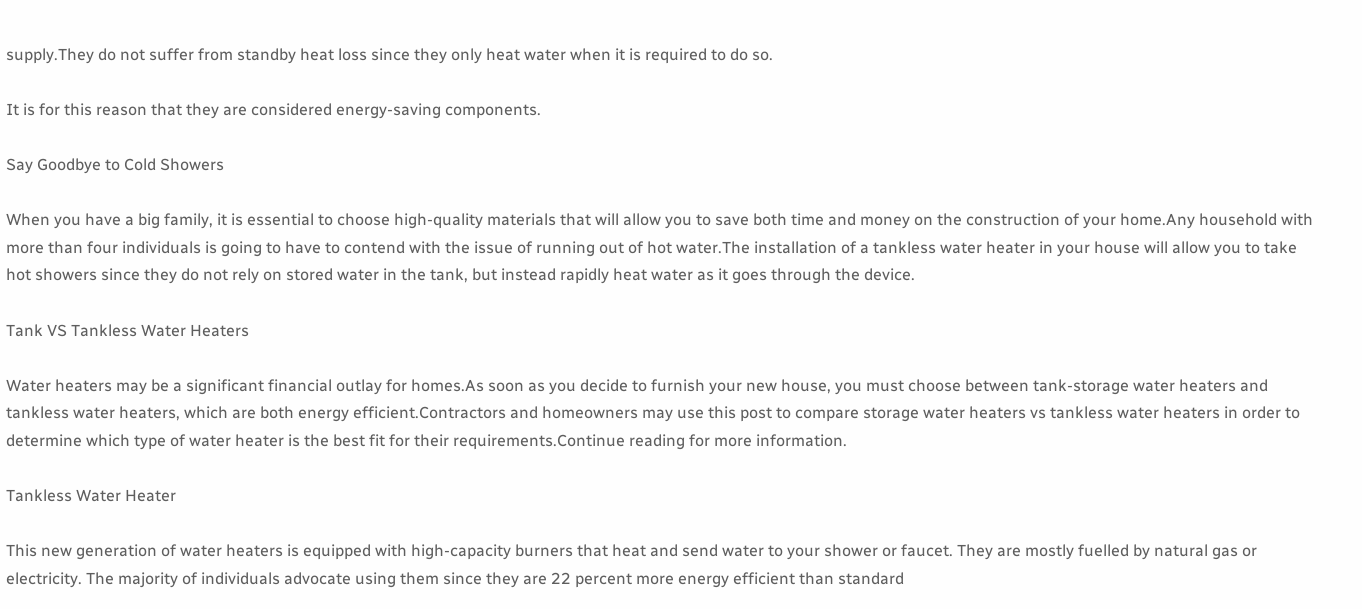supply.They do not suffer from standby heat loss since they only heat water when it is required to do so.

It is for this reason that they are considered energy-saving components.

Say Goodbye to Cold Showers

When you have a big family, it is essential to choose high-quality materials that will allow you to save both time and money on the construction of your home.Any household with more than four individuals is going to have to contend with the issue of running out of hot water.The installation of a tankless water heater in your house will allow you to take hot showers since they do not rely on stored water in the tank, but instead rapidly heat water as it goes through the device.

Tank VS Tankless Water Heaters

Water heaters may be a significant financial outlay for homes.As soon as you decide to furnish your new house, you must choose between tank-storage water heaters and tankless water heaters, which are both energy efficient.Contractors and homeowners may use this post to compare storage water heaters vs tankless water heaters in order to determine which type of water heater is the best fit for their requirements.Continue reading for more information.

Tankless Water Heater

This new generation of water heaters is equipped with high-capacity burners that heat and send water to your shower or faucet. They are mostly fuelled by natural gas or electricity. The majority of individuals advocate using them since they are 22 percent more energy efficient than standard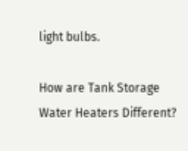light bulbs.

How are Tank Storage Water Heaters Different?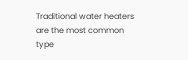Traditional water heaters are the most common type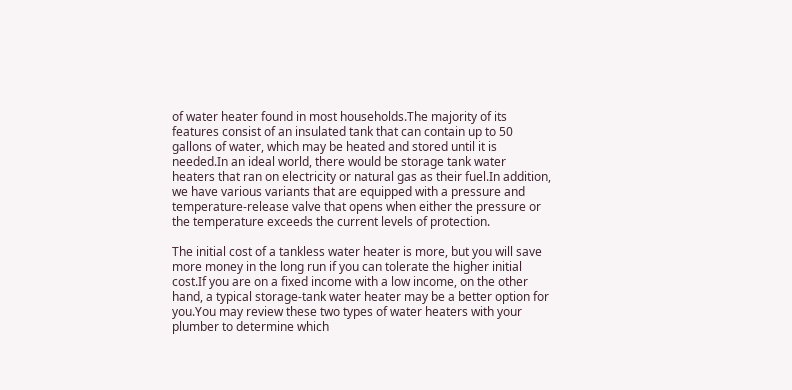of water heater found in most households.The majority of its features consist of an insulated tank that can contain up to 50 gallons of water, which may be heated and stored until it is needed.In an ideal world, there would be storage tank water heaters that ran on electricity or natural gas as their fuel.In addition, we have various variants that are equipped with a pressure and temperature-release valve that opens when either the pressure or the temperature exceeds the current levels of protection.

The initial cost of a tankless water heater is more, but you will save more money in the long run if you can tolerate the higher initial cost.If you are on a fixed income with a low income, on the other hand, a typical storage-tank water heater may be a better option for you.You may review these two types of water heaters with your plumber to determine which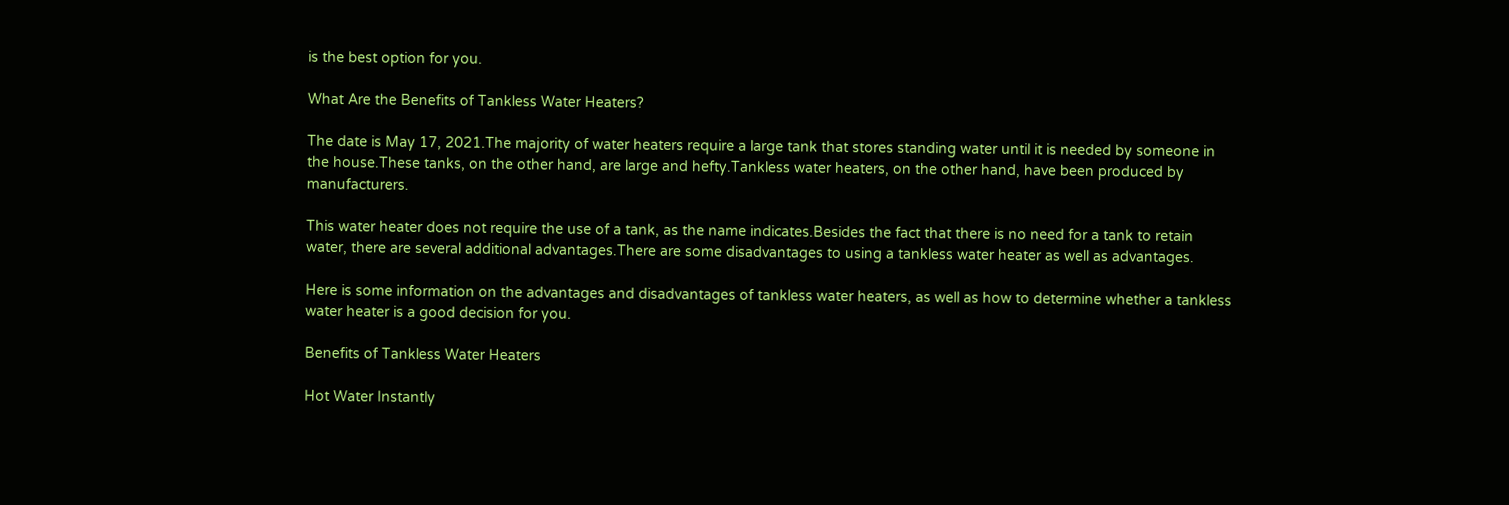is the best option for you.

What Are the Benefits of Tankless Water Heaters?

The date is May 17, 2021.The majority of water heaters require a large tank that stores standing water until it is needed by someone in the house.These tanks, on the other hand, are large and hefty.Tankless water heaters, on the other hand, have been produced by manufacturers.

This water heater does not require the use of a tank, as the name indicates.Besides the fact that there is no need for a tank to retain water, there are several additional advantages.There are some disadvantages to using a tankless water heater as well as advantages.

Here is some information on the advantages and disadvantages of tankless water heaters, as well as how to determine whether a tankless water heater is a good decision for you.

Benefits of Tankless Water Heaters

Hot Water Instantly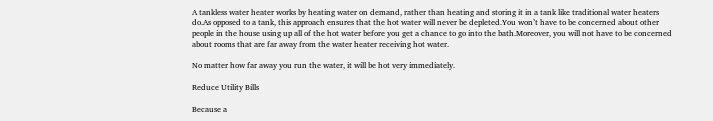A tankless water heater works by heating water on demand, rather than heating and storing it in a tank like traditional water heaters do.As opposed to a tank, this approach ensures that the hot water will never be depleted.You won’t have to be concerned about other people in the house using up all of the hot water before you get a chance to go into the bath.Moreover, you will not have to be concerned about rooms that are far away from the water heater receiving hot water.

No matter how far away you run the water, it will be hot very immediately.

Reduce Utility Bills

Because a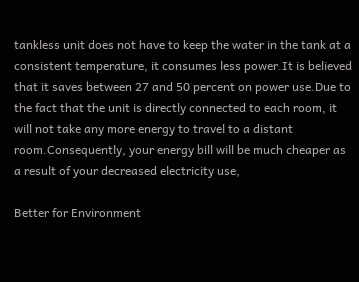tankless unit does not have to keep the water in the tank at a consistent temperature, it consumes less power.It is believed that it saves between 27 and 50 percent on power use.Due to the fact that the unit is directly connected to each room, it will not take any more energy to travel to a distant room.Consequently, your energy bill will be much cheaper as a result of your decreased electricity use,

Better for Environment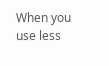When you use less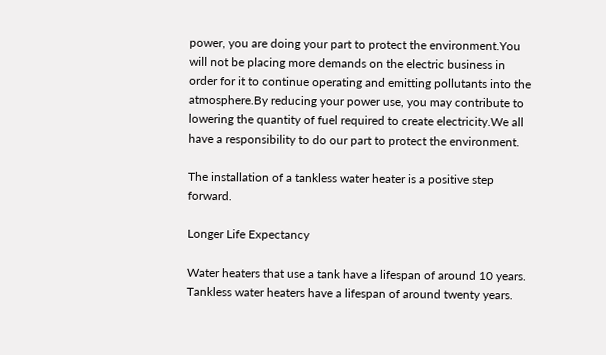power, you are doing your part to protect the environment.You will not be placing more demands on the electric business in order for it to continue operating and emitting pollutants into the atmosphere.By reducing your power use, you may contribute to lowering the quantity of fuel required to create electricity.We all have a responsibility to do our part to protect the environment.

The installation of a tankless water heater is a positive step forward.

Longer Life Expectancy

Water heaters that use a tank have a lifespan of around 10 years. Tankless water heaters have a lifespan of around twenty years.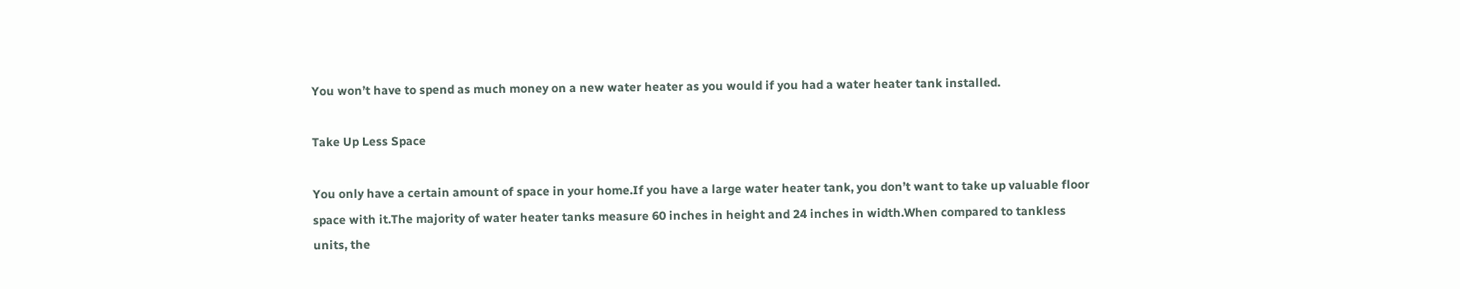You won’t have to spend as much money on a new water heater as you would if you had a water heater tank installed.

Take Up Less Space

You only have a certain amount of space in your home.If you have a large water heater tank, you don’t want to take up valuable floor space with it.The majority of water heater tanks measure 60 inches in height and 24 inches in width.When compared to tankless units, the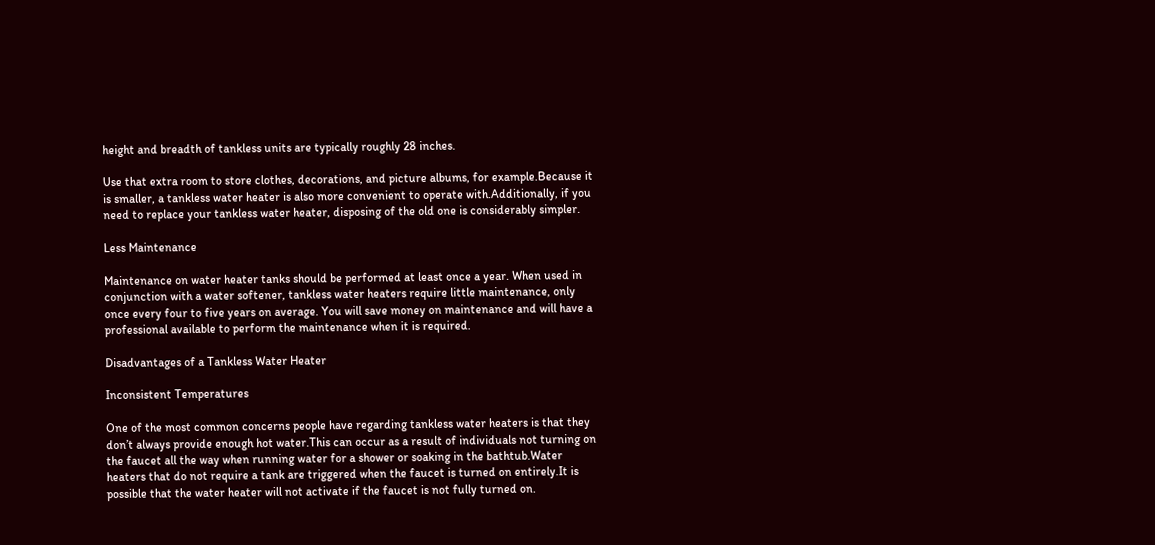height and breadth of tankless units are typically roughly 28 inches.

Use that extra room to store clothes, decorations, and picture albums, for example.Because it is smaller, a tankless water heater is also more convenient to operate with.Additionally, if you need to replace your tankless water heater, disposing of the old one is considerably simpler.

Less Maintenance

Maintenance on water heater tanks should be performed at least once a year. When used in conjunction with a water softener, tankless water heaters require little maintenance, only once every four to five years on average. You will save money on maintenance and will have a professional available to perform the maintenance when it is required.

Disadvantages of a Tankless Water Heater

Inconsistent Temperatures

One of the most common concerns people have regarding tankless water heaters is that they don’t always provide enough hot water.This can occur as a result of individuals not turning on the faucet all the way when running water for a shower or soaking in the bathtub.Water heaters that do not require a tank are triggered when the faucet is turned on entirely.It is possible that the water heater will not activate if the faucet is not fully turned on.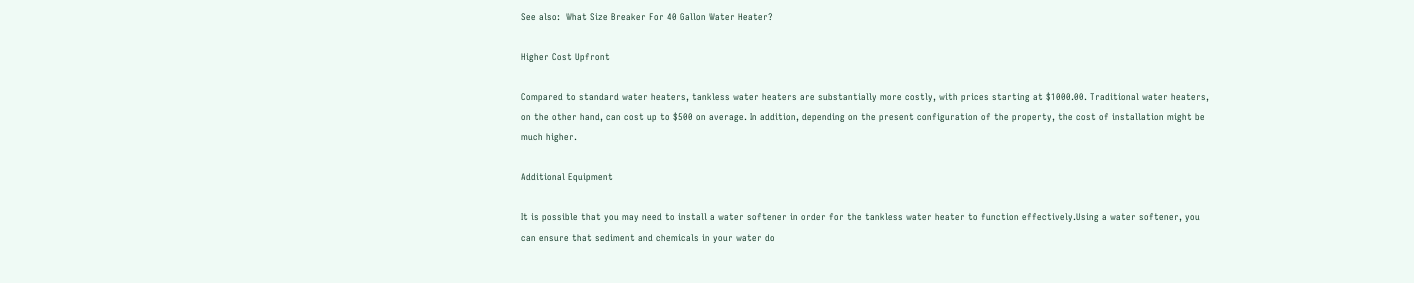See also:  What Size Breaker For 40 Gallon Water Heater?

Higher Cost Upfront

Compared to standard water heaters, tankless water heaters are substantially more costly, with prices starting at $1000.00. Traditional water heaters, on the other hand, can cost up to $500 on average. In addition, depending on the present configuration of the property, the cost of installation might be much higher.

Additional Equipment

It is possible that you may need to install a water softener in order for the tankless water heater to function effectively.Using a water softener, you can ensure that sediment and chemicals in your water do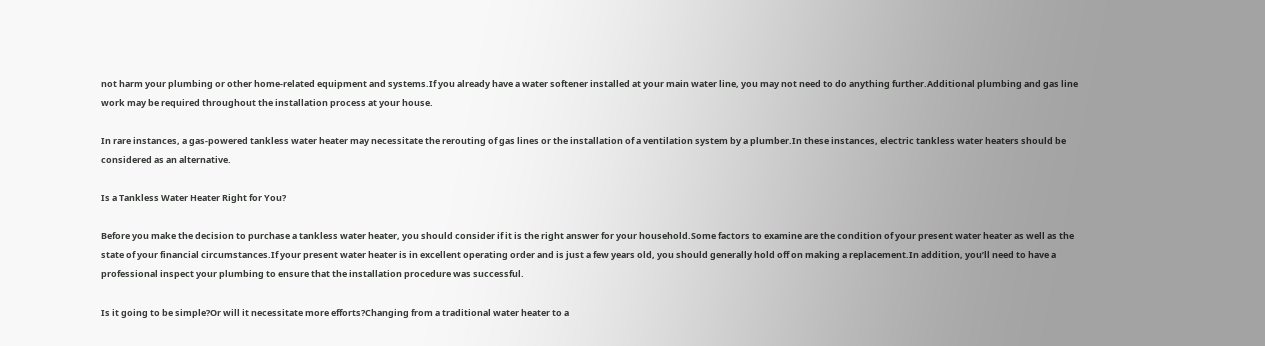not harm your plumbing or other home-related equipment and systems.If you already have a water softener installed at your main water line, you may not need to do anything further.Additional plumbing and gas line work may be required throughout the installation process at your house.

In rare instances, a gas-powered tankless water heater may necessitate the rerouting of gas lines or the installation of a ventilation system by a plumber.In these instances, electric tankless water heaters should be considered as an alternative.

Is a Tankless Water Heater Right for You?

Before you make the decision to purchase a tankless water heater, you should consider if it is the right answer for your household.Some factors to examine are the condition of your present water heater as well as the state of your financial circumstances.If your present water heater is in excellent operating order and is just a few years old, you should generally hold off on making a replacement.In addition, you’ll need to have a professional inspect your plumbing to ensure that the installation procedure was successful.

Is it going to be simple?Or will it necessitate more efforts?Changing from a traditional water heater to a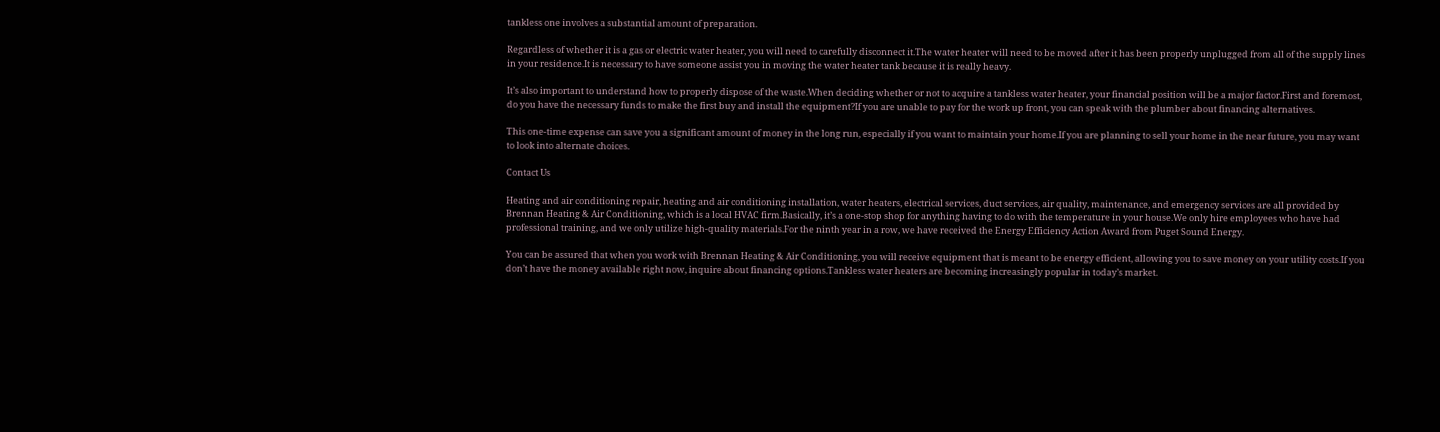tankless one involves a substantial amount of preparation.

Regardless of whether it is a gas or electric water heater, you will need to carefully disconnect it.The water heater will need to be moved after it has been properly unplugged from all of the supply lines in your residence.It is necessary to have someone assist you in moving the water heater tank because it is really heavy.

It’s also important to understand how to properly dispose of the waste.When deciding whether or not to acquire a tankless water heater, your financial position will be a major factor.First and foremost, do you have the necessary funds to make the first buy and install the equipment?If you are unable to pay for the work up front, you can speak with the plumber about financing alternatives.

This one-time expense can save you a significant amount of money in the long run, especially if you want to maintain your home.If you are planning to sell your home in the near future, you may want to look into alternate choices.

Contact Us

Heating and air conditioning repair, heating and air conditioning installation, water heaters, electrical services, duct services, air quality, maintenance, and emergency services are all provided by Brennan Heating & Air Conditioning, which is a local HVAC firm.Basically, it’s a one-stop shop for anything having to do with the temperature in your house.We only hire employees who have had professional training, and we only utilize high-quality materials.For the ninth year in a row, we have received the Energy Efficiency Action Award from Puget Sound Energy.

You can be assured that when you work with Brennan Heating & Air Conditioning, you will receive equipment that is meant to be energy efficient, allowing you to save money on your utility costs.If you don’t have the money available right now, inquire about financing options.Tankless water heaters are becoming increasingly popular in today’s market.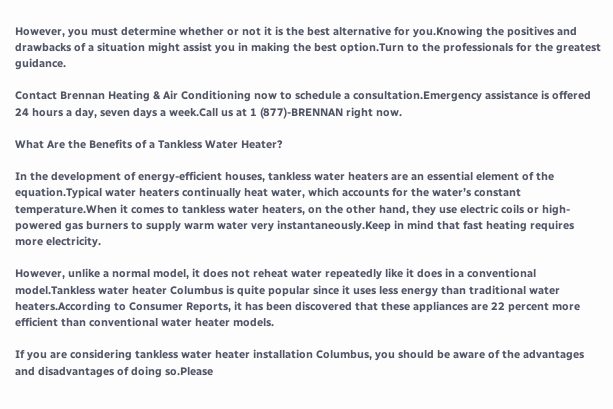However, you must determine whether or not it is the best alternative for you.Knowing the positives and drawbacks of a situation might assist you in making the best option.Turn to the professionals for the greatest guidance.

Contact Brennan Heating & Air Conditioning now to schedule a consultation.Emergency assistance is offered 24 hours a day, seven days a week.Call us at 1 (877)-BRENNAN right now.

What Are the Benefits of a Tankless Water Heater?

In the development of energy-efficient houses, tankless water heaters are an essential element of the equation.Typical water heaters continually heat water, which accounts for the water’s constant temperature.When it comes to tankless water heaters, on the other hand, they use electric coils or high-powered gas burners to supply warm water very instantaneously.Keep in mind that fast heating requires more electricity.

However, unlike a normal model, it does not reheat water repeatedly like it does in a conventional model.Tankless water heater Columbus is quite popular since it uses less energy than traditional water heaters.According to Consumer Reports, it has been discovered that these appliances are 22 percent more efficient than conventional water heater models.

If you are considering tankless water heater installation Columbus, you should be aware of the advantages and disadvantages of doing so.Please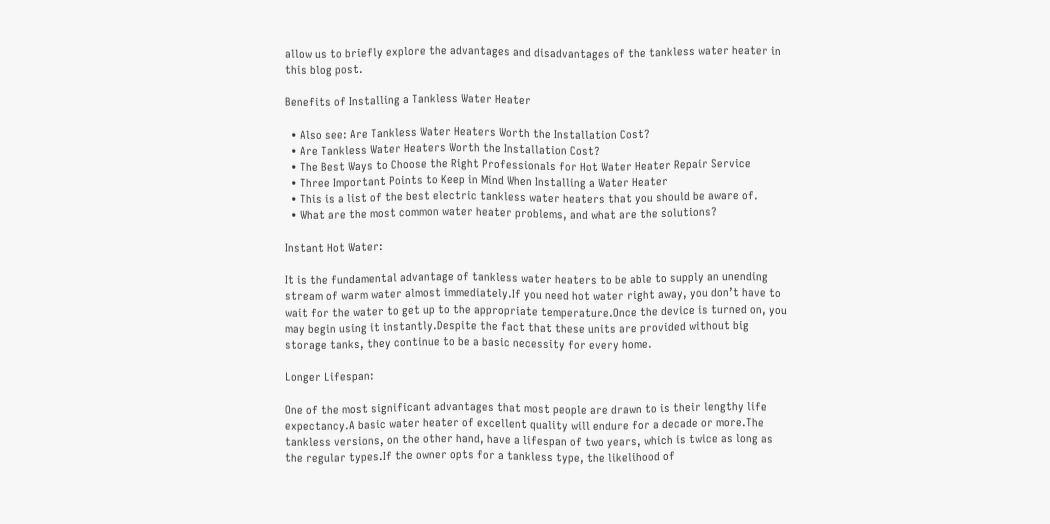allow us to briefly explore the advantages and disadvantages of the tankless water heater in this blog post.

Benefits of Installing a Tankless Water Heater

  • Also see: Are Tankless Water Heaters Worth the Installation Cost?
  • Are Tankless Water Heaters Worth the Installation Cost?
  • The Best Ways to Choose the Right Professionals for Hot Water Heater Repair Service
  • Three Important Points to Keep in Mind When Installing a Water Heater
  • This is a list of the best electric tankless water heaters that you should be aware of.
  • What are the most common water heater problems, and what are the solutions?

Instant Hot Water:

It is the fundamental advantage of tankless water heaters to be able to supply an unending stream of warm water almost immediately.If you need hot water right away, you don’t have to wait for the water to get up to the appropriate temperature.Once the device is turned on, you may begin using it instantly.Despite the fact that these units are provided without big storage tanks, they continue to be a basic necessity for every home.

Longer Lifespan:

One of the most significant advantages that most people are drawn to is their lengthy life expectancy.A basic water heater of excellent quality will endure for a decade or more.The tankless versions, on the other hand, have a lifespan of two years, which is twice as long as the regular types.If the owner opts for a tankless type, the likelihood of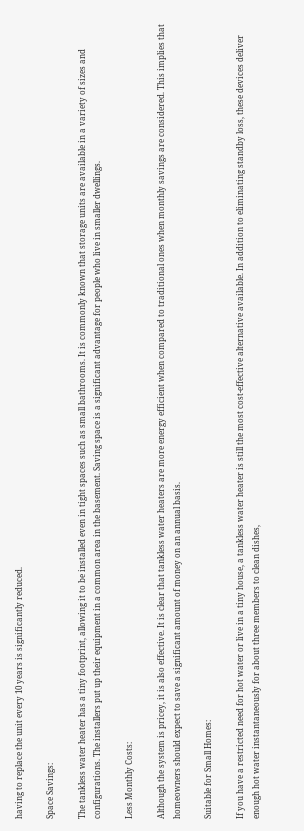having to replace the unit every 10 years is significantly reduced.

Space Savings:

The tankless water heater has a tiny footprint, allowing it to be installed even in tight spaces such as small bathrooms. It is commonly known that storage units are available in a variety of sizes and configurations. The installers put up their equipment in a common area in the basement. Saving space is a significant advantage for people who live in smaller dwellings.

Less Monthly Costs:

Although the system is pricey, it is also effective. It is clear that tankless water heaters are more energy efficient when compared to traditional ones when monthly savings are considered. This implies that homeowners should expect to save a significant amount of money on an annual basis.

Suitable for Small Homes:

If you have a restricted need for hot water or live in a tiny house, a tankless water heater is still the most cost-effective alternative available. In addition to eliminating standby loss, these devices deliver enough hot water instantaneously for about three members to clean dishes,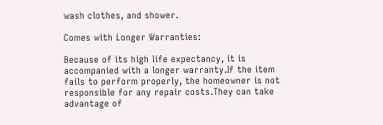wash clothes, and shower.

Comes with Longer Warranties:

Because of its high life expectancy, it is accompanied with a longer warranty.If the item fails to perform properly, the homeowner is not responsible for any repair costs.They can take advantage of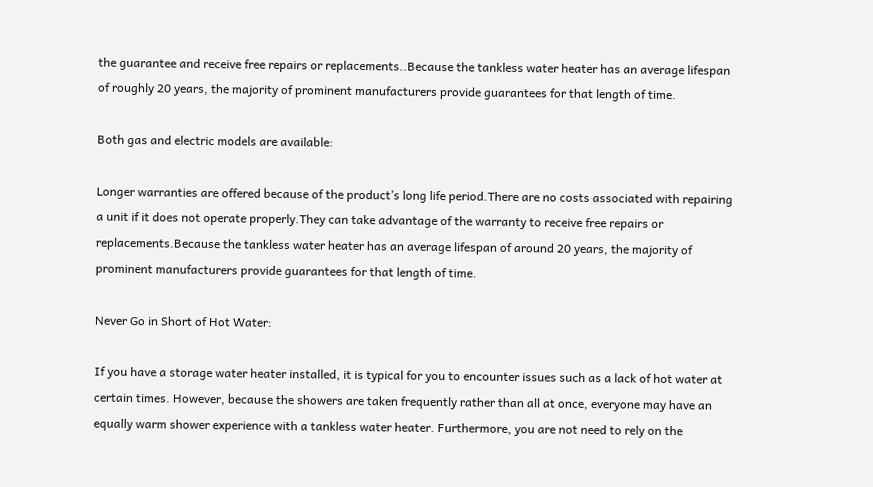the guarantee and receive free repairs or replacements..Because the tankless water heater has an average lifespan of roughly 20 years, the majority of prominent manufacturers provide guarantees for that length of time.

Both gas and electric models are available:

Longer warranties are offered because of the product’s long life period.There are no costs associated with repairing a unit if it does not operate properly.They can take advantage of the warranty to receive free repairs or replacements.Because the tankless water heater has an average lifespan of around 20 years, the majority of prominent manufacturers provide guarantees for that length of time.

Never Go in Short of Hot Water:

If you have a storage water heater installed, it is typical for you to encounter issues such as a lack of hot water at certain times. However, because the showers are taken frequently rather than all at once, everyone may have an equally warm shower experience with a tankless water heater. Furthermore, you are not need to rely on the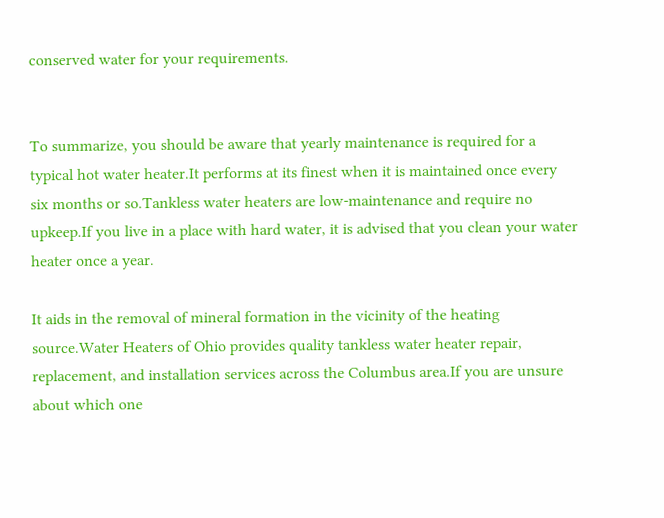conserved water for your requirements.


To summarize, you should be aware that yearly maintenance is required for a typical hot water heater.It performs at its finest when it is maintained once every six months or so.Tankless water heaters are low-maintenance and require no upkeep.If you live in a place with hard water, it is advised that you clean your water heater once a year.

It aids in the removal of mineral formation in the vicinity of the heating source.Water Heaters of Ohio provides quality tankless water heater repair, replacement, and installation services across the Columbus area.If you are unsure about which one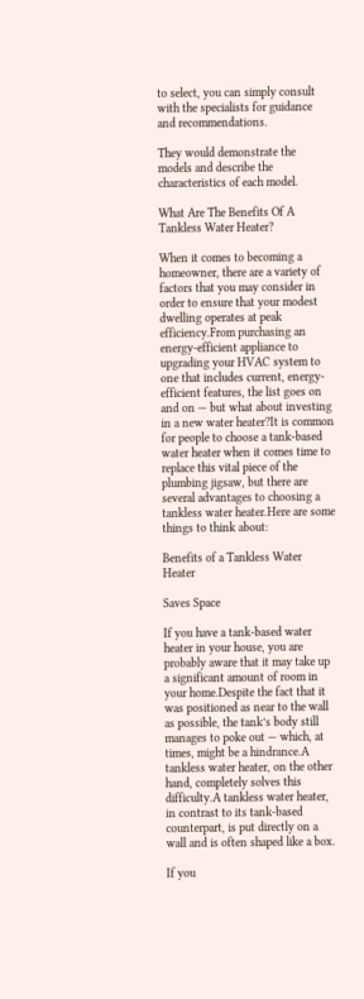to select, you can simply consult with the specialists for guidance and recommendations.

They would demonstrate the models and describe the characteristics of each model.

What Are The Benefits Of A Tankless Water Heater?

When it comes to becoming a homeowner, there are a variety of factors that you may consider in order to ensure that your modest dwelling operates at peak efficiency.From purchasing an energy-efficient appliance to upgrading your HVAC system to one that includes current, energy-efficient features, the list goes on and on — but what about investing in a new water heater?It is common for people to choose a tank-based water heater when it comes time to replace this vital piece of the plumbing jigsaw, but there are several advantages to choosing a tankless water heater.Here are some things to think about:

Benefits of a Tankless Water Heater

Saves Space

If you have a tank-based water heater in your house, you are probably aware that it may take up a significant amount of room in your home.Despite the fact that it was positioned as near to the wall as possible, the tank’s body still manages to poke out — which, at times, might be a hindrance.A tankless water heater, on the other hand, completely solves this difficulty.A tankless water heater, in contrast to its tank-based counterpart, is put directly on a wall and is often shaped like a box.

If you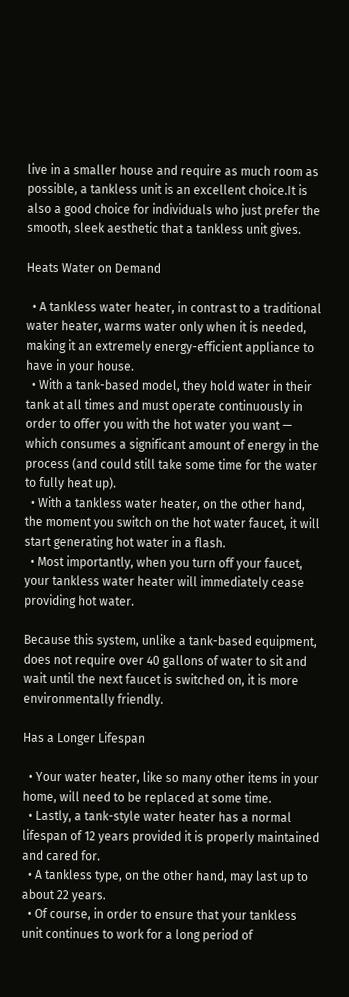live in a smaller house and require as much room as possible, a tankless unit is an excellent choice.It is also a good choice for individuals who just prefer the smooth, sleek aesthetic that a tankless unit gives.

Heats Water on Demand

  • A tankless water heater, in contrast to a traditional water heater, warms water only when it is needed, making it an extremely energy-efficient appliance to have in your house.
  • With a tank-based model, they hold water in their tank at all times and must operate continuously in order to offer you with the hot water you want — which consumes a significant amount of energy in the process (and could still take some time for the water to fully heat up).
  • With a tankless water heater, on the other hand, the moment you switch on the hot water faucet, it will start generating hot water in a flash.
  • Most importantly, when you turn off your faucet, your tankless water heater will immediately cease providing hot water.

Because this system, unlike a tank-based equipment, does not require over 40 gallons of water to sit and wait until the next faucet is switched on, it is more environmentally friendly.

Has a Longer Lifespan

  • Your water heater, like so many other items in your home, will need to be replaced at some time.
  • Lastly, a tank-style water heater has a normal lifespan of 12 years provided it is properly maintained and cared for.
  • A tankless type, on the other hand, may last up to about 22 years.
  • Of course, in order to ensure that your tankless unit continues to work for a long period of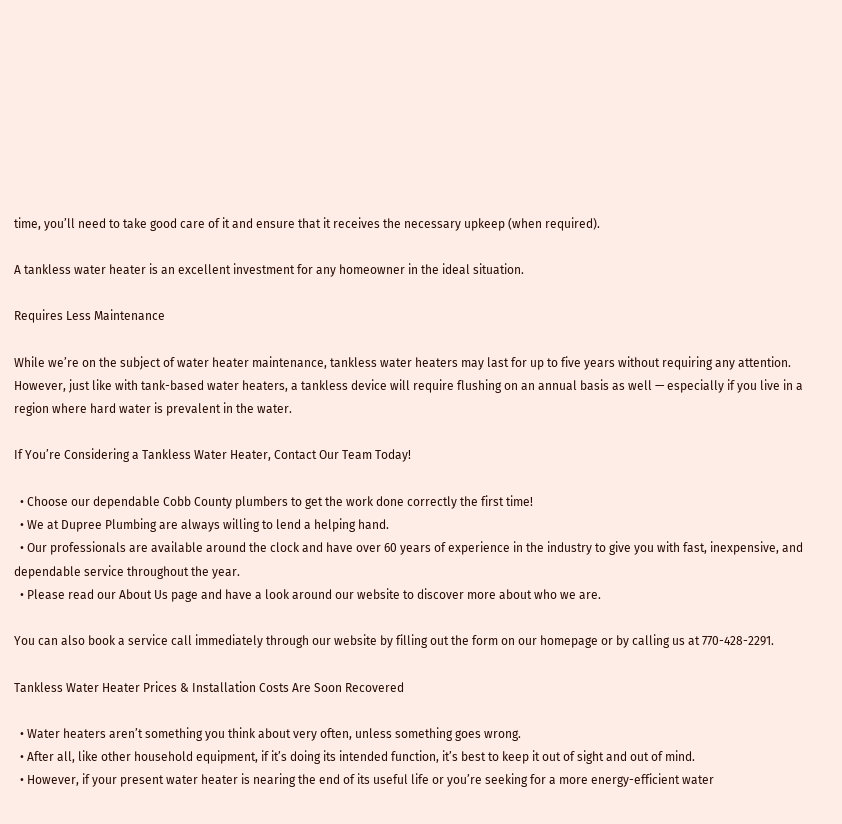time, you’ll need to take good care of it and ensure that it receives the necessary upkeep (when required).

A tankless water heater is an excellent investment for any homeowner in the ideal situation.

Requires Less Maintenance

While we’re on the subject of water heater maintenance, tankless water heaters may last for up to five years without requiring any attention. However, just like with tank-based water heaters, a tankless device will require flushing on an annual basis as well — especially if you live in a region where hard water is prevalent in the water.

If You’re Considering a Tankless Water Heater, Contact Our Team Today!

  • Choose our dependable Cobb County plumbers to get the work done correctly the first time!
  • We at Dupree Plumbing are always willing to lend a helping hand.
  • Our professionals are available around the clock and have over 60 years of experience in the industry to give you with fast, inexpensive, and dependable service throughout the year.
  • Please read our About Us page and have a look around our website to discover more about who we are.

You can also book a service call immediately through our website by filling out the form on our homepage or by calling us at 770-428-2291.

Tankless Water Heater Prices & Installation Costs Are Soon Recovered

  • Water heaters aren’t something you think about very often, unless something goes wrong.
  • After all, like other household equipment, if it’s doing its intended function, it’s best to keep it out of sight and out of mind.
  • However, if your present water heater is nearing the end of its useful life or you’re seeking for a more energy-efficient water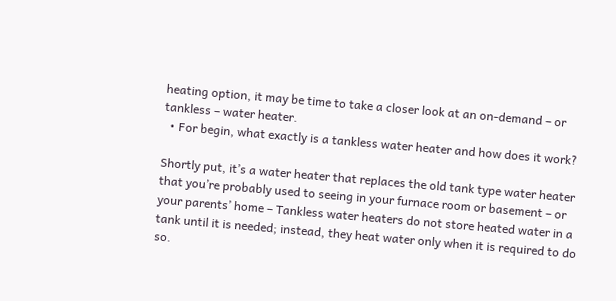heating option, it may be time to take a closer look at an on-demand – or tankless – water heater.
  • For begin, what exactly is a tankless water heater and how does it work?

Shortly put, it’s a water heater that replaces the old tank type water heater that you’re probably used to seeing in your furnace room or basement – or your parents’ home – Tankless water heaters do not store heated water in a tank until it is needed; instead, they heat water only when it is required to do so.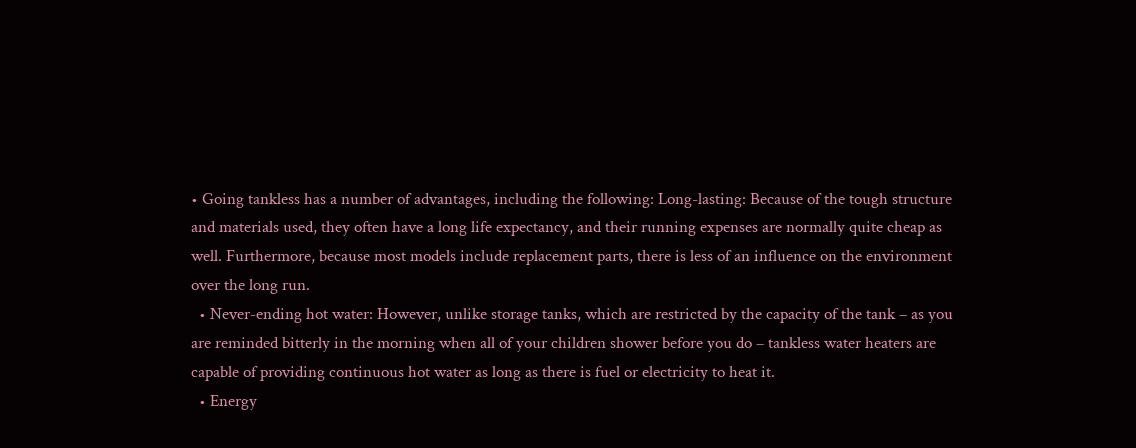• Going tankless has a number of advantages, including the following: Long-lasting: Because of the tough structure and materials used, they often have a long life expectancy, and their running expenses are normally quite cheap as well. Furthermore, because most models include replacement parts, there is less of an influence on the environment over the long run.
  • Never-ending hot water: However, unlike storage tanks, which are restricted by the capacity of the tank – as you are reminded bitterly in the morning when all of your children shower before you do – tankless water heaters are capable of providing continuous hot water as long as there is fuel or electricity to heat it.
  • Energy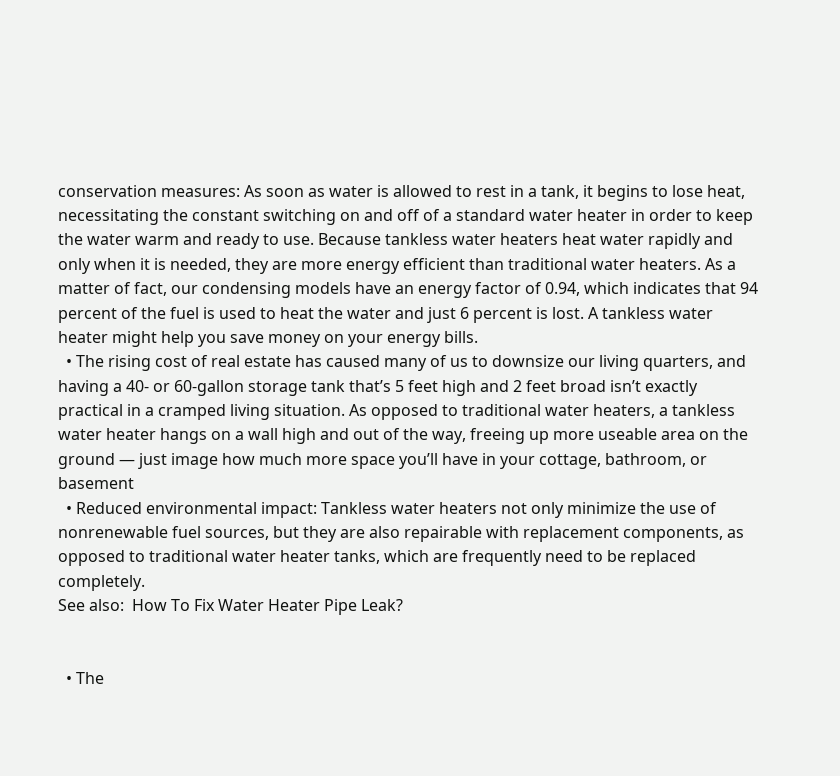conservation measures: As soon as water is allowed to rest in a tank, it begins to lose heat, necessitating the constant switching on and off of a standard water heater in order to keep the water warm and ready to use. Because tankless water heaters heat water rapidly and only when it is needed, they are more energy efficient than traditional water heaters. As a matter of fact, our condensing models have an energy factor of 0.94, which indicates that 94 percent of the fuel is used to heat the water and just 6 percent is lost. A tankless water heater might help you save money on your energy bills.
  • The rising cost of real estate has caused many of us to downsize our living quarters, and having a 40- or 60-gallon storage tank that’s 5 feet high and 2 feet broad isn’t exactly practical in a cramped living situation. As opposed to traditional water heaters, a tankless water heater hangs on a wall high and out of the way, freeing up more useable area on the ground — just image how much more space you’ll have in your cottage, bathroom, or basement
  • Reduced environmental impact: Tankless water heaters not only minimize the use of nonrenewable fuel sources, but they are also repairable with replacement components, as opposed to traditional water heater tanks, which are frequently need to be replaced completely.
See also:  How To Fix Water Heater Pipe Leak?


  • The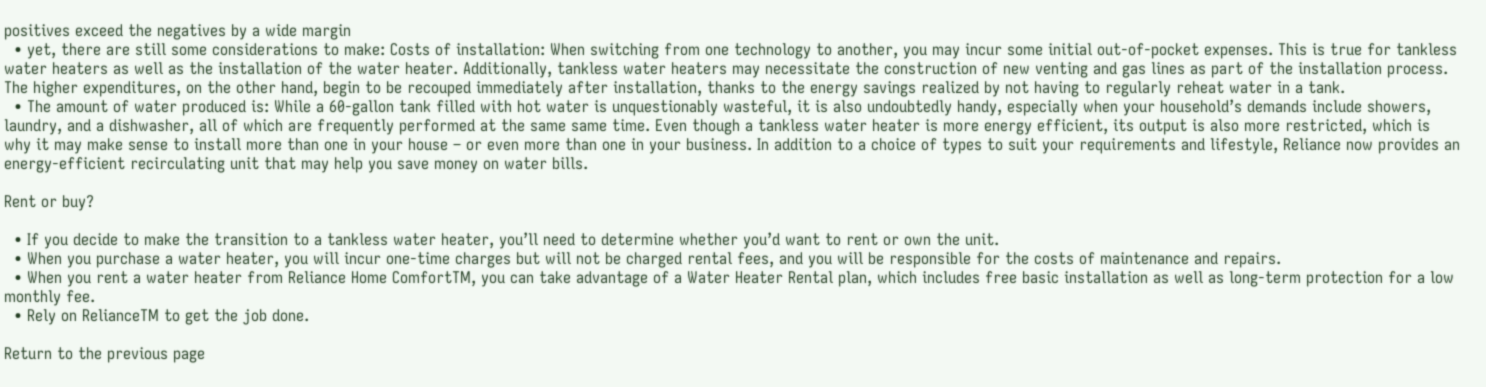positives exceed the negatives by a wide margin
  • yet, there are still some considerations to make: Costs of installation: When switching from one technology to another, you may incur some initial out-of-pocket expenses. This is true for tankless water heaters as well as the installation of the water heater. Additionally, tankless water heaters may necessitate the construction of new venting and gas lines as part of the installation process. The higher expenditures, on the other hand, begin to be recouped immediately after installation, thanks to the energy savings realized by not having to regularly reheat water in a tank.
  • The amount of water produced is: While a 60-gallon tank filled with hot water is unquestionably wasteful, it is also undoubtedly handy, especially when your household’s demands include showers, laundry, and a dishwasher, all of which are frequently performed at the same same time. Even though a tankless water heater is more energy efficient, its output is also more restricted, which is why it may make sense to install more than one in your house – or even more than one in your business. In addition to a choice of types to suit your requirements and lifestyle, Reliance now provides an energy-efficient recirculating unit that may help you save money on water bills.

Rent or buy?

  • If you decide to make the transition to a tankless water heater, you’ll need to determine whether you’d want to rent or own the unit.
  • When you purchase a water heater, you will incur one-time charges but will not be charged rental fees, and you will be responsible for the costs of maintenance and repairs.
  • When you rent a water heater from Reliance Home ComfortTM, you can take advantage of a Water Heater Rental plan, which includes free basic installation as well as long-term protection for a low monthly fee.
  • Rely on RelianceTM to get the job done.

Return to the previous page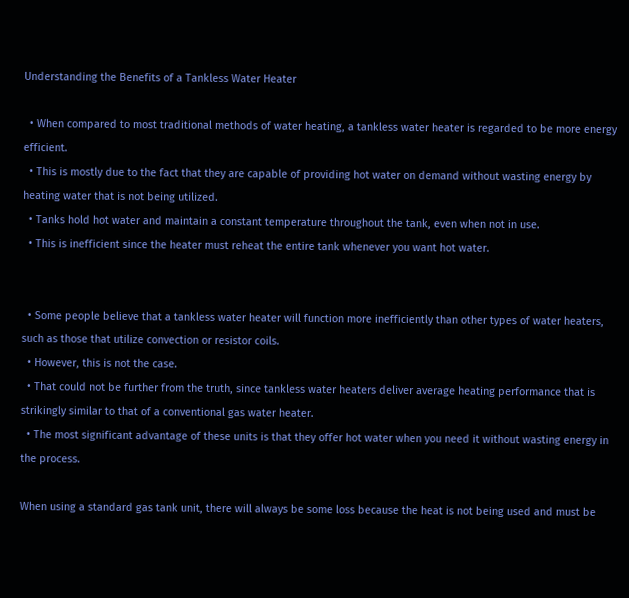Understanding the Benefits of a Tankless Water Heater

  • When compared to most traditional methods of water heating, a tankless water heater is regarded to be more energy efficient.
  • This is mostly due to the fact that they are capable of providing hot water on demand without wasting energy by heating water that is not being utilized.
  • Tanks hold hot water and maintain a constant temperature throughout the tank, even when not in use.
  • This is inefficient since the heater must reheat the entire tank whenever you want hot water.


  • Some people believe that a tankless water heater will function more inefficiently than other types of water heaters, such as those that utilize convection or resistor coils.
  • However, this is not the case.
  • That could not be further from the truth, since tankless water heaters deliver average heating performance that is strikingly similar to that of a conventional gas water heater.
  • The most significant advantage of these units is that they offer hot water when you need it without wasting energy in the process.

When using a standard gas tank unit, there will always be some loss because the heat is not being used and must be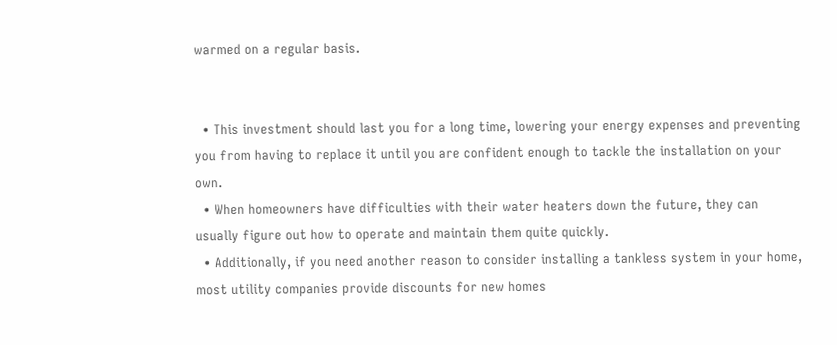warmed on a regular basis.


  • This investment should last you for a long time, lowering your energy expenses and preventing you from having to replace it until you are confident enough to tackle the installation on your own.
  • When homeowners have difficulties with their water heaters down the future, they can usually figure out how to operate and maintain them quite quickly.
  • Additionally, if you need another reason to consider installing a tankless system in your home, most utility companies provide discounts for new homes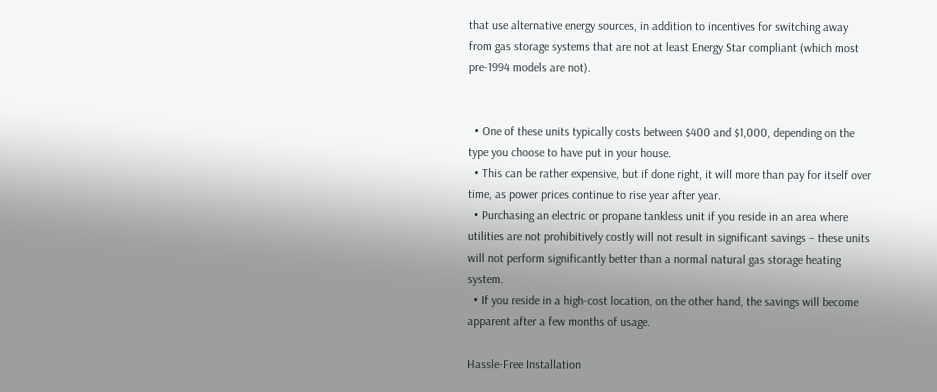that use alternative energy sources, in addition to incentives for switching away from gas storage systems that are not at least Energy Star compliant (which most pre-1994 models are not).


  • One of these units typically costs between $400 and $1,000, depending on the type you choose to have put in your house.
  • This can be rather expensive, but if done right, it will more than pay for itself over time, as power prices continue to rise year after year.
  • Purchasing an electric or propane tankless unit if you reside in an area where utilities are not prohibitively costly will not result in significant savings – these units will not perform significantly better than a normal natural gas storage heating system.
  • If you reside in a high-cost location, on the other hand, the savings will become apparent after a few months of usage.

Hassle-Free Installation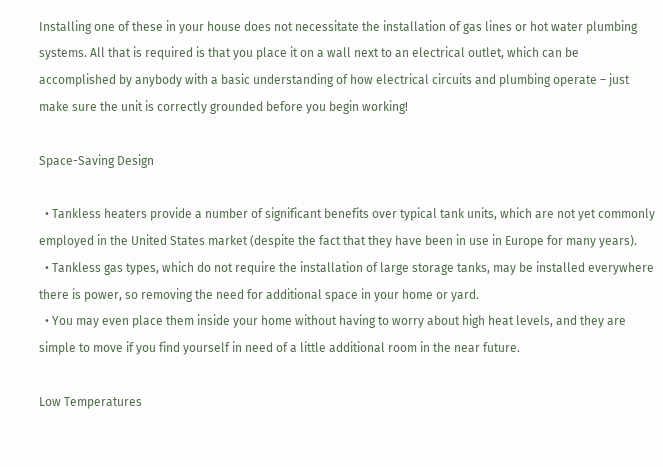Installing one of these in your house does not necessitate the installation of gas lines or hot water plumbing systems. All that is required is that you place it on a wall next to an electrical outlet, which can be accomplished by anybody with a basic understanding of how electrical circuits and plumbing operate – just make sure the unit is correctly grounded before you begin working!

Space-Saving Design

  • Tankless heaters provide a number of significant benefits over typical tank units, which are not yet commonly employed in the United States market (despite the fact that they have been in use in Europe for many years).
  • Tankless gas types, which do not require the installation of large storage tanks, may be installed everywhere there is power, so removing the need for additional space in your home or yard.
  • You may even place them inside your home without having to worry about high heat levels, and they are simple to move if you find yourself in need of a little additional room in the near future.

Low Temperatures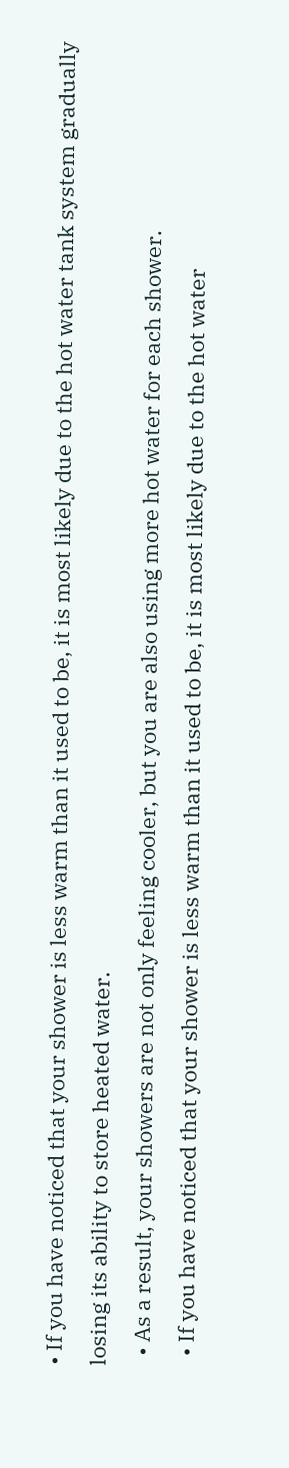• If you have noticed that your shower is less warm than it used to be, it is most likely due to the hot water tank system gradually losing its ability to store heated water.
  • As a result, your showers are not only feeling cooler, but you are also using more hot water for each shower.
  • If you have noticed that your shower is less warm than it used to be, it is most likely due to the hot water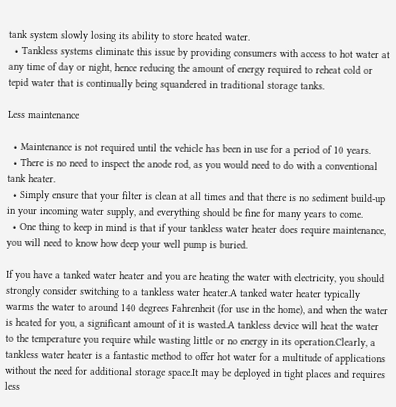tank system slowly losing its ability to store heated water.
  • Tankless systems eliminate this issue by providing consumers with access to hot water at any time of day or night, hence reducing the amount of energy required to reheat cold or tepid water that is continually being squandered in traditional storage tanks.

Less maintenance

  • Maintenance is not required until the vehicle has been in use for a period of 10 years.
  • There is no need to inspect the anode rod, as you would need to do with a conventional tank heater.
  • Simply ensure that your filter is clean at all times and that there is no sediment build-up in your incoming water supply, and everything should be fine for many years to come.
  • One thing to keep in mind is that if your tankless water heater does require maintenance, you will need to know how deep your well pump is buried.

If you have a tanked water heater and you are heating the water with electricity, you should strongly consider switching to a tankless water heater.A tanked water heater typically warms the water to around 140 degrees Fahrenheit (for use in the home), and when the water is heated for you, a significant amount of it is wasted.A tankless device will heat the water to the temperature you require while wasting little or no energy in its operation.Clearly, a tankless water heater is a fantastic method to offer hot water for a multitude of applications without the need for additional storage space.It may be deployed in tight places and requires less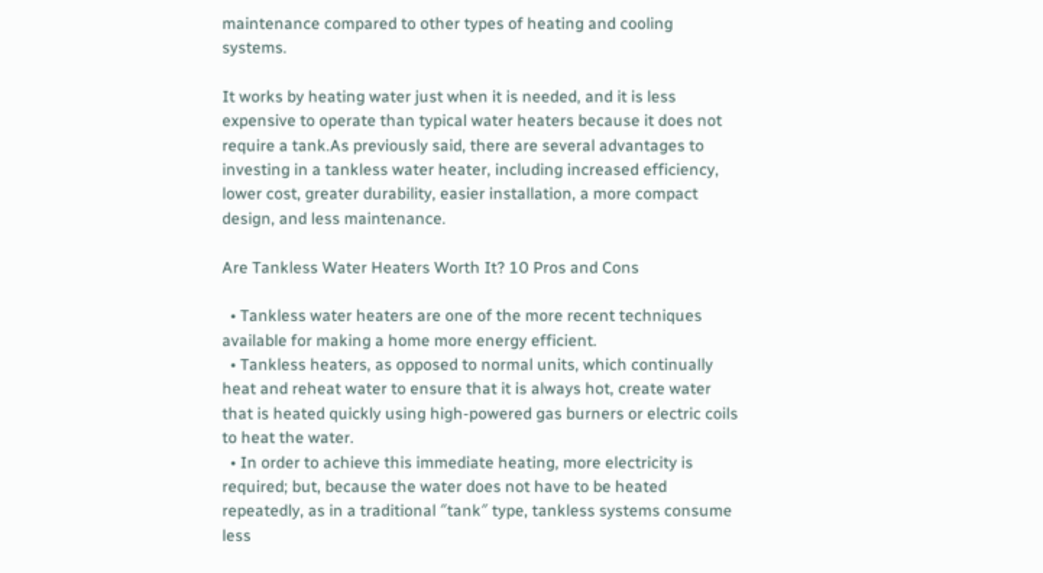maintenance compared to other types of heating and cooling systems.

It works by heating water just when it is needed, and it is less expensive to operate than typical water heaters because it does not require a tank.As previously said, there are several advantages to investing in a tankless water heater, including increased efficiency, lower cost, greater durability, easier installation, a more compact design, and less maintenance.

Are Tankless Water Heaters Worth It? 10 Pros and Cons

  • Tankless water heaters are one of the more recent techniques available for making a home more energy efficient.
  • Tankless heaters, as opposed to normal units, which continually heat and reheat water to ensure that it is always hot, create water that is heated quickly using high-powered gas burners or electric coils to heat the water.
  • In order to achieve this immediate heating, more electricity is required; but, because the water does not have to be heated repeatedly, as in a traditional ″tank″ type, tankless systems consume less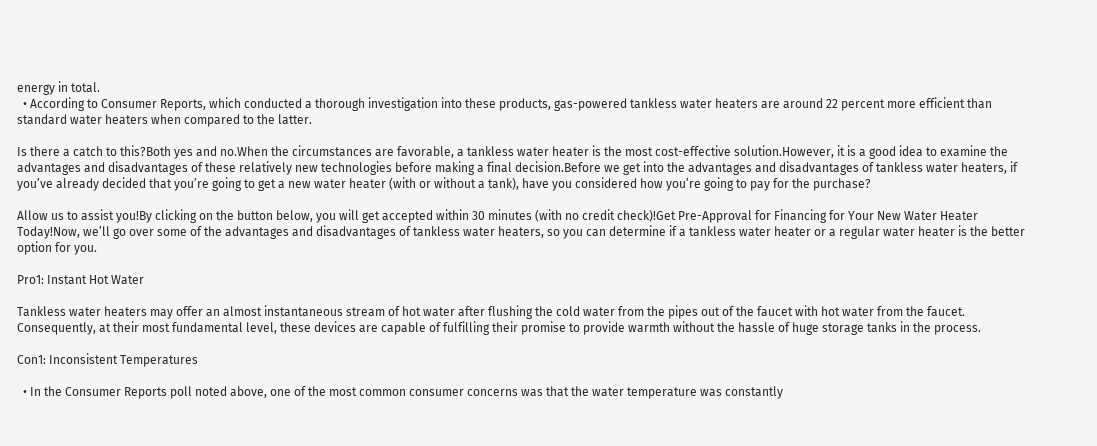energy in total.
  • According to Consumer Reports, which conducted a thorough investigation into these products, gas-powered tankless water heaters are around 22 percent more efficient than standard water heaters when compared to the latter.

Is there a catch to this?Both yes and no.When the circumstances are favorable, a tankless water heater is the most cost-effective solution.However, it is a good idea to examine the advantages and disadvantages of these relatively new technologies before making a final decision.Before we get into the advantages and disadvantages of tankless water heaters, if you’ve already decided that you’re going to get a new water heater (with or without a tank), have you considered how you’re going to pay for the purchase?

Allow us to assist you!By clicking on the button below, you will get accepted within 30 minutes (with no credit check)!Get Pre-Approval for Financing for Your New Water Heater Today!Now, we’ll go over some of the advantages and disadvantages of tankless water heaters, so you can determine if a tankless water heater or a regular water heater is the better option for you.

Pro1: Instant Hot Water

Tankless water heaters may offer an almost instantaneous stream of hot water after flushing the cold water from the pipes out of the faucet with hot water from the faucet. Consequently, at their most fundamental level, these devices are capable of fulfilling their promise to provide warmth without the hassle of huge storage tanks in the process.

Con1: Inconsistent Temperatures

  • In the Consumer Reports poll noted above, one of the most common consumer concerns was that the water temperature was constantly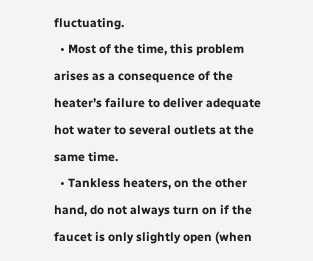fluctuating.
  • Most of the time, this problem arises as a consequence of the heater’s failure to deliver adequate hot water to several outlets at the same time.
  • Tankless heaters, on the other hand, do not always turn on if the faucet is only slightly open (when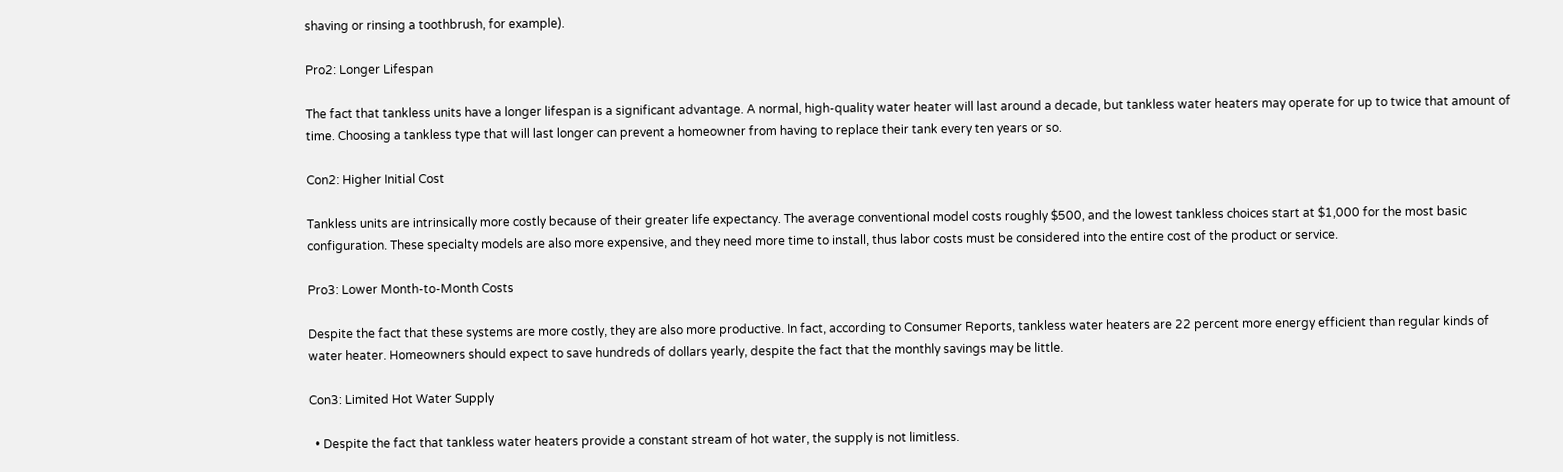shaving or rinsing a toothbrush, for example).

Pro2: Longer Lifespan

The fact that tankless units have a longer lifespan is a significant advantage. A normal, high-quality water heater will last around a decade, but tankless water heaters may operate for up to twice that amount of time. Choosing a tankless type that will last longer can prevent a homeowner from having to replace their tank every ten years or so.

Con2: Higher Initial Cost

Tankless units are intrinsically more costly because of their greater life expectancy. The average conventional model costs roughly $500, and the lowest tankless choices start at $1,000 for the most basic configuration. These specialty models are also more expensive, and they need more time to install, thus labor costs must be considered into the entire cost of the product or service.

Pro3: Lower Month-to-Month Costs

Despite the fact that these systems are more costly, they are also more productive. In fact, according to Consumer Reports, tankless water heaters are 22 percent more energy efficient than regular kinds of water heater. Homeowners should expect to save hundreds of dollars yearly, despite the fact that the monthly savings may be little.

Con3: Limited Hot Water Supply

  • Despite the fact that tankless water heaters provide a constant stream of hot water, the supply is not limitless.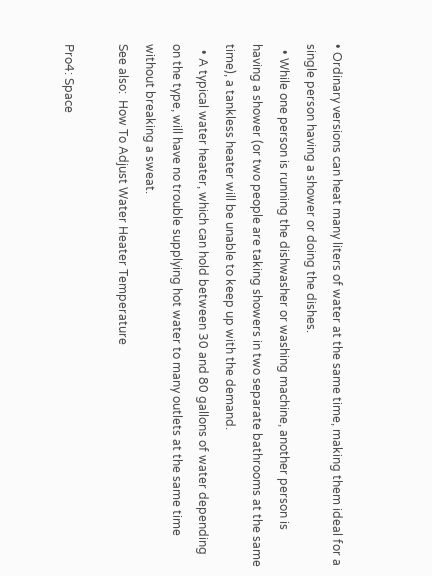• Ordinary versions can heat many liters of water at the same time, making them ideal for a single person having a shower or doing the dishes.
  • While one person is running the dishwasher or washing machine, another person is having a shower (or two people are taking showers in two separate bathrooms at the same time), a tankless heater will be unable to keep up with the demand.
  • A typical water heater, which can hold between 30 and 80 gallons of water depending on the type, will have no trouble supplying hot water to many outlets at the same time without breaking a sweat.
See also:  How To Adjust Water Heater Temperature

Pro4: Space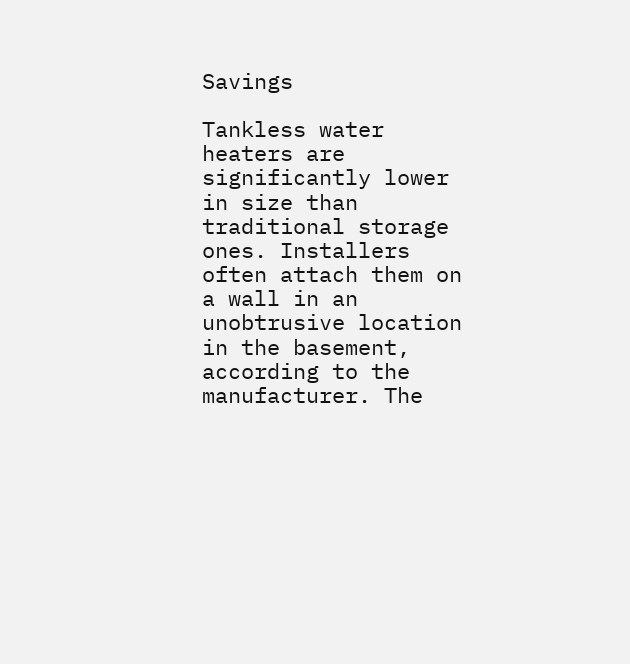Savings

Tankless water heaters are significantly lower in size than traditional storage ones. Installers often attach them on a wall in an unobtrusive location in the basement, according to the manufacturer. The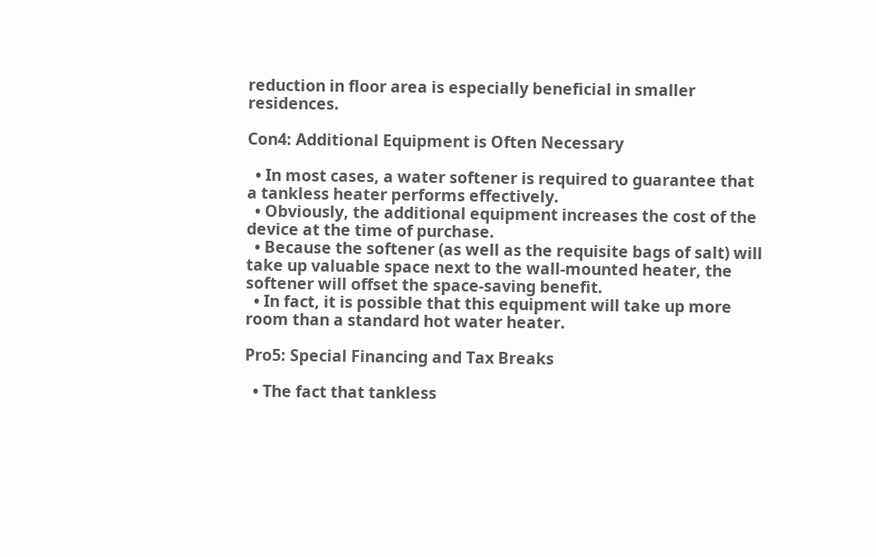reduction in floor area is especially beneficial in smaller residences.

Con4: Additional Equipment is Often Necessary

  • In most cases, a water softener is required to guarantee that a tankless heater performs effectively.
  • Obviously, the additional equipment increases the cost of the device at the time of purchase.
  • Because the softener (as well as the requisite bags of salt) will take up valuable space next to the wall-mounted heater, the softener will offset the space-saving benefit.
  • In fact, it is possible that this equipment will take up more room than a standard hot water heater.

Pro5: Special Financing and Tax Breaks

  • The fact that tankless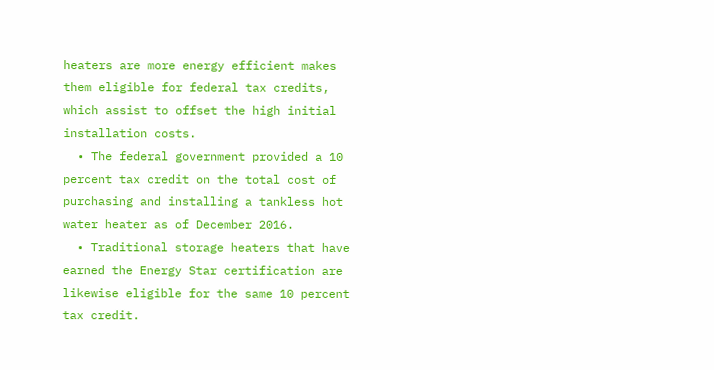heaters are more energy efficient makes them eligible for federal tax credits, which assist to offset the high initial installation costs.
  • The federal government provided a 10 percent tax credit on the total cost of purchasing and installing a tankless hot water heater as of December 2016.
  • Traditional storage heaters that have earned the Energy Star certification are likewise eligible for the same 10 percent tax credit.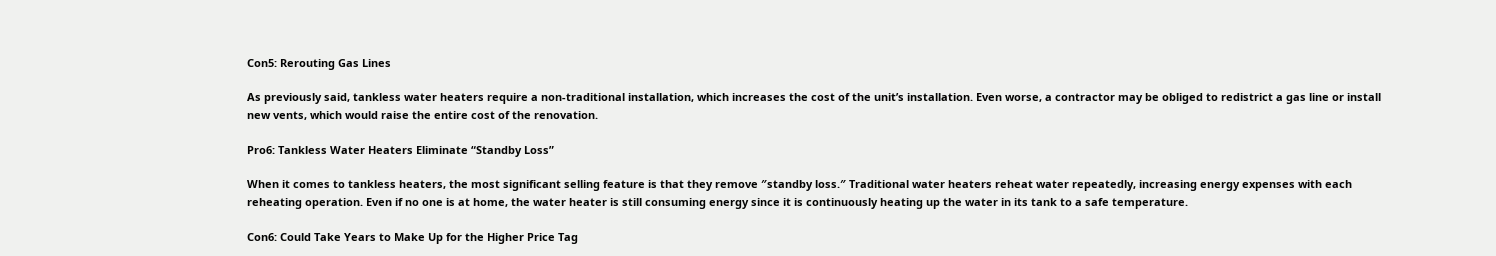Con5: Rerouting Gas Lines

As previously said, tankless water heaters require a non-traditional installation, which increases the cost of the unit’s installation. Even worse, a contractor may be obliged to redistrict a gas line or install new vents, which would raise the entire cost of the renovation.

Pro6: Tankless Water Heaters Eliminate “Standby Loss”

When it comes to tankless heaters, the most significant selling feature is that they remove ″standby loss.″ Traditional water heaters reheat water repeatedly, increasing energy expenses with each reheating operation. Even if no one is at home, the water heater is still consuming energy since it is continuously heating up the water in its tank to a safe temperature.

Con6: Could Take Years to Make Up for the Higher Price Tag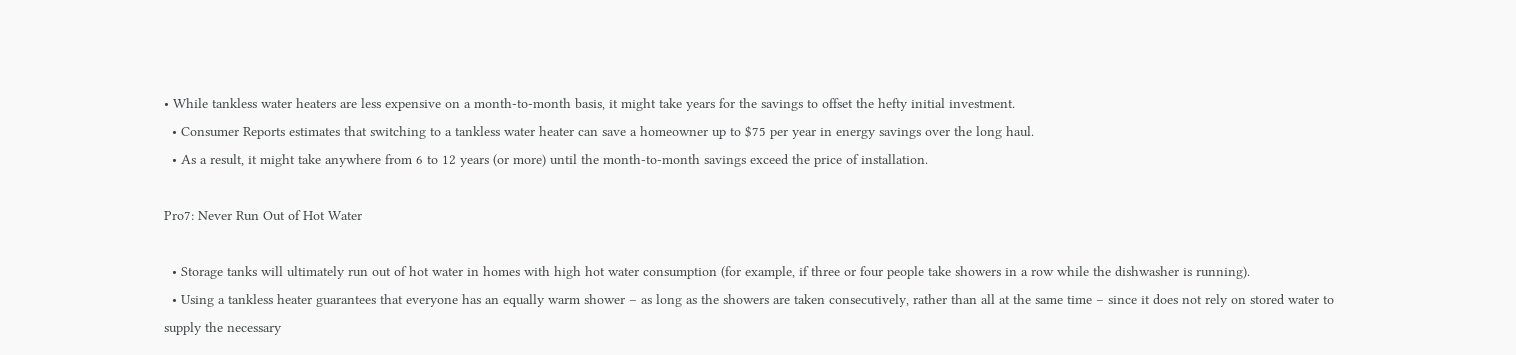• While tankless water heaters are less expensive on a month-to-month basis, it might take years for the savings to offset the hefty initial investment.
  • Consumer Reports estimates that switching to a tankless water heater can save a homeowner up to $75 per year in energy savings over the long haul.
  • As a result, it might take anywhere from 6 to 12 years (or more) until the month-to-month savings exceed the price of installation.

Pro7: Never Run Out of Hot Water

  • Storage tanks will ultimately run out of hot water in homes with high hot water consumption (for example, if three or four people take showers in a row while the dishwasher is running).
  • Using a tankless heater guarantees that everyone has an equally warm shower – as long as the showers are taken consecutively, rather than all at the same time – since it does not rely on stored water to supply the necessary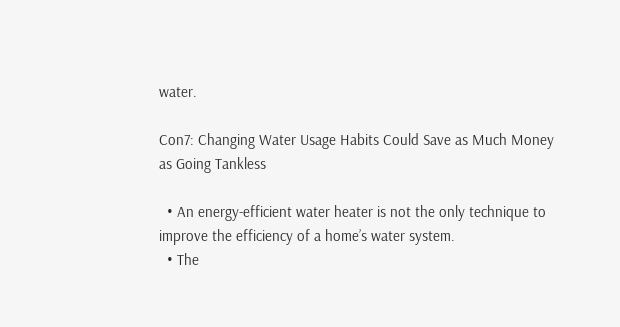water.

Con7: Changing Water Usage Habits Could Save as Much Money as Going Tankless

  • An energy-efficient water heater is not the only technique to improve the efficiency of a home’s water system.
  • The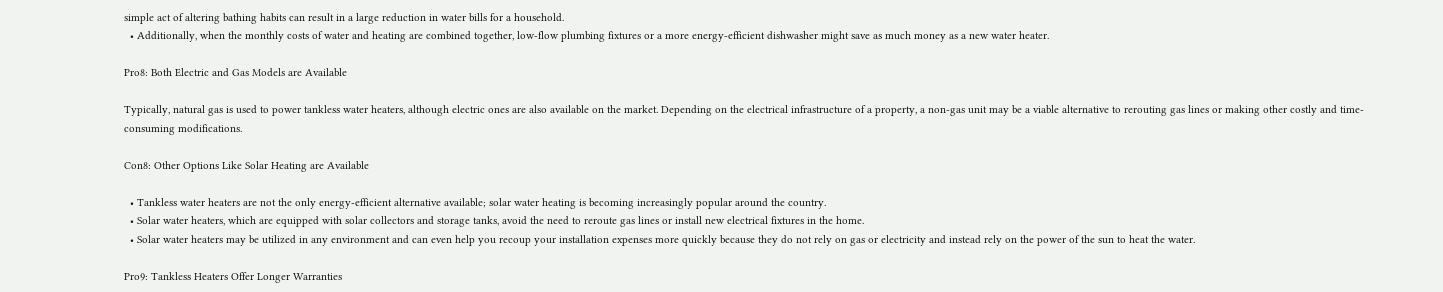simple act of altering bathing habits can result in a large reduction in water bills for a household.
  • Additionally, when the monthly costs of water and heating are combined together, low-flow plumbing fixtures or a more energy-efficient dishwasher might save as much money as a new water heater.

Pro8: Both Electric and Gas Models are Available

Typically, natural gas is used to power tankless water heaters, although electric ones are also available on the market. Depending on the electrical infrastructure of a property, a non-gas unit may be a viable alternative to rerouting gas lines or making other costly and time-consuming modifications.

Con8: Other Options Like Solar Heating are Available

  • Tankless water heaters are not the only energy-efficient alternative available; solar water heating is becoming increasingly popular around the country.
  • Solar water heaters, which are equipped with solar collectors and storage tanks, avoid the need to reroute gas lines or install new electrical fixtures in the home.
  • Solar water heaters may be utilized in any environment and can even help you recoup your installation expenses more quickly because they do not rely on gas or electricity and instead rely on the power of the sun to heat the water.

Pro9: Tankless Heaters Offer Longer Warranties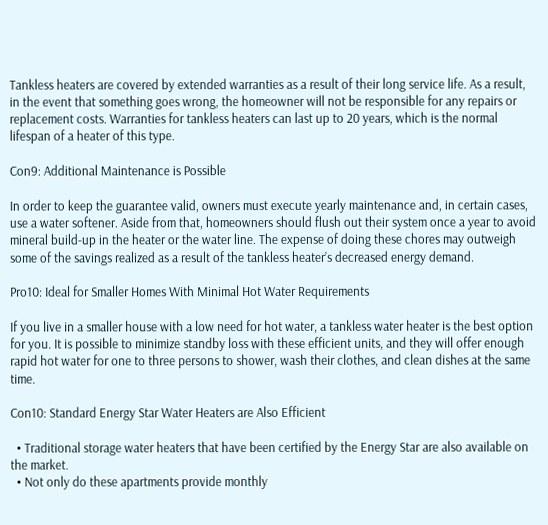Tankless heaters are covered by extended warranties as a result of their long service life. As a result, in the event that something goes wrong, the homeowner will not be responsible for any repairs or replacement costs. Warranties for tankless heaters can last up to 20 years, which is the normal lifespan of a heater of this type.

Con9: Additional Maintenance is Possible

In order to keep the guarantee valid, owners must execute yearly maintenance and, in certain cases, use a water softener. Aside from that, homeowners should flush out their system once a year to avoid mineral build-up in the heater or the water line. The expense of doing these chores may outweigh some of the savings realized as a result of the tankless heater’s decreased energy demand.

Pro10: Ideal for Smaller Homes With Minimal Hot Water Requirements

If you live in a smaller house with a low need for hot water, a tankless water heater is the best option for you. It is possible to minimize standby loss with these efficient units, and they will offer enough rapid hot water for one to three persons to shower, wash their clothes, and clean dishes at the same time.

Con10: Standard Energy Star Water Heaters are Also Efficient

  • Traditional storage water heaters that have been certified by the Energy Star are also available on the market.
  • Not only do these apartments provide monthly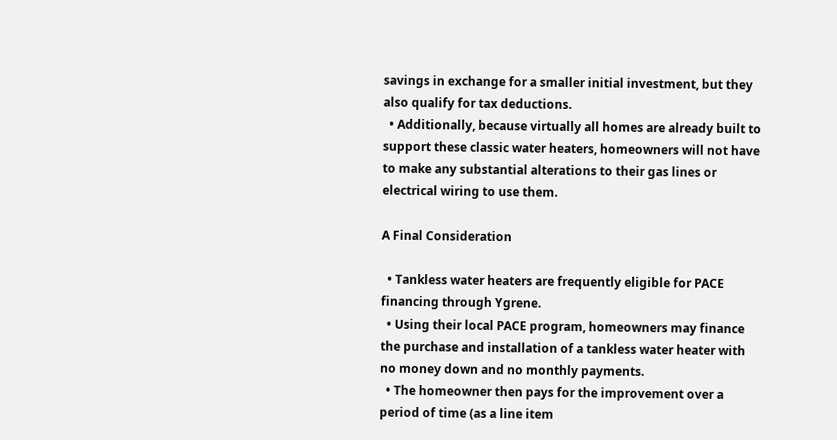savings in exchange for a smaller initial investment, but they also qualify for tax deductions.
  • Additionally, because virtually all homes are already built to support these classic water heaters, homeowners will not have to make any substantial alterations to their gas lines or electrical wiring to use them.

A Final Consideration

  • Tankless water heaters are frequently eligible for PACE financing through Ygrene.
  • Using their local PACE program, homeowners may finance the purchase and installation of a tankless water heater with no money down and no monthly payments.
  • The homeowner then pays for the improvement over a period of time (as a line item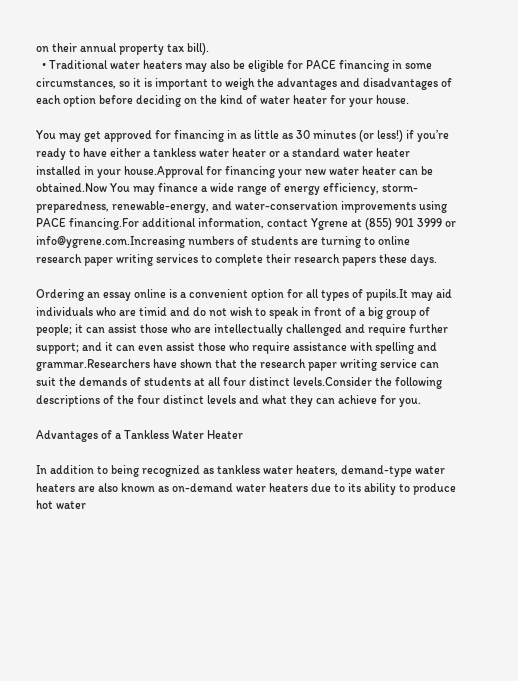on their annual property tax bill).
  • Traditional water heaters may also be eligible for PACE financing in some circumstances, so it is important to weigh the advantages and disadvantages of each option before deciding on the kind of water heater for your house.

You may get approved for financing in as little as 30 minutes (or less!) if you’re ready to have either a tankless water heater or a standard water heater installed in your house.Approval for financing your new water heater can be obtained.Now You may finance a wide range of energy efficiency, storm-preparedness, renewable-energy, and water-conservation improvements using PACE financing.For additional information, contact Ygrene at (855) 901 3999 or info@ygrene.com.Increasing numbers of students are turning to online research paper writing services to complete their research papers these days.

Ordering an essay online is a convenient option for all types of pupils.It may aid individuals who are timid and do not wish to speak in front of a big group of people; it can assist those who are intellectually challenged and require further support; and it can even assist those who require assistance with spelling and grammar.Researchers have shown that the research paper writing service can suit the demands of students at all four distinct levels.Consider the following descriptions of the four distinct levels and what they can achieve for you.

Advantages of a Tankless Water Heater

In addition to being recognized as tankless water heaters, demand-type water heaters are also known as on-demand water heaters due to its ability to produce hot water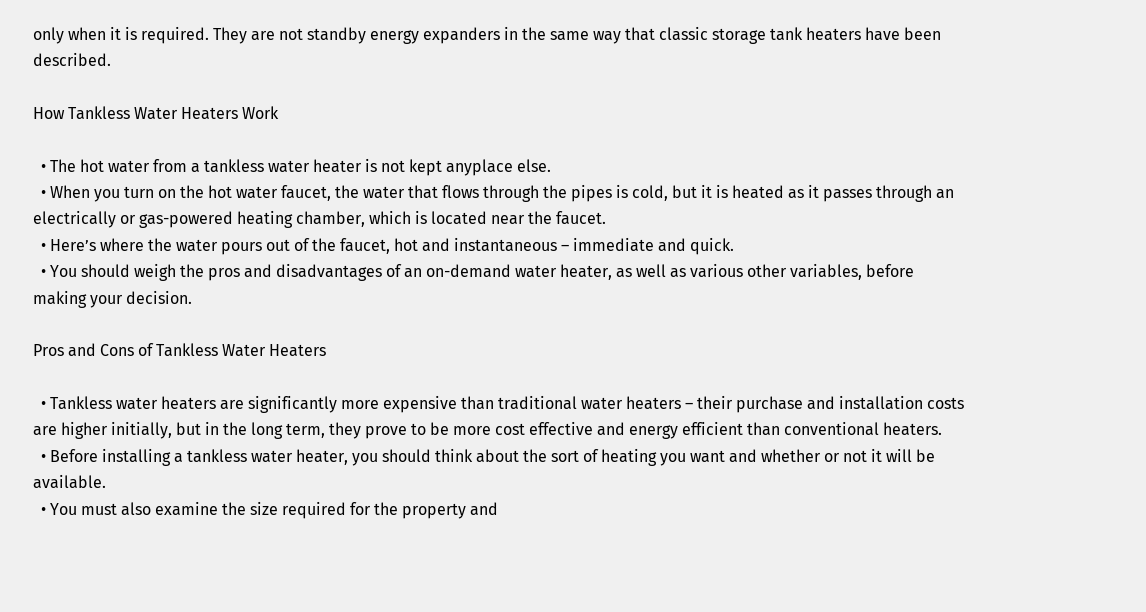only when it is required. They are not standby energy expanders in the same way that classic storage tank heaters have been described.

How Tankless Water Heaters Work

  • The hot water from a tankless water heater is not kept anyplace else.
  • When you turn on the hot water faucet, the water that flows through the pipes is cold, but it is heated as it passes through an electrically or gas-powered heating chamber, which is located near the faucet.
  • Here’s where the water pours out of the faucet, hot and instantaneous – immediate and quick.
  • You should weigh the pros and disadvantages of an on-demand water heater, as well as various other variables, before making your decision.

Pros and Cons of Tankless Water Heaters

  • Tankless water heaters are significantly more expensive than traditional water heaters – their purchase and installation costs are higher initially, but in the long term, they prove to be more cost effective and energy efficient than conventional heaters.
  • Before installing a tankless water heater, you should think about the sort of heating you want and whether or not it will be available.
  • You must also examine the size required for the property and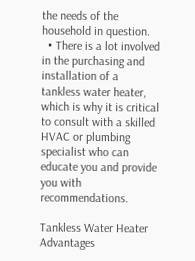the needs of the household in question.
  • There is a lot involved in the purchasing and installation of a tankless water heater, which is why it is critical to consult with a skilled HVAC or plumbing specialist who can educate you and provide you with recommendations.

Tankless Water Heater Advantages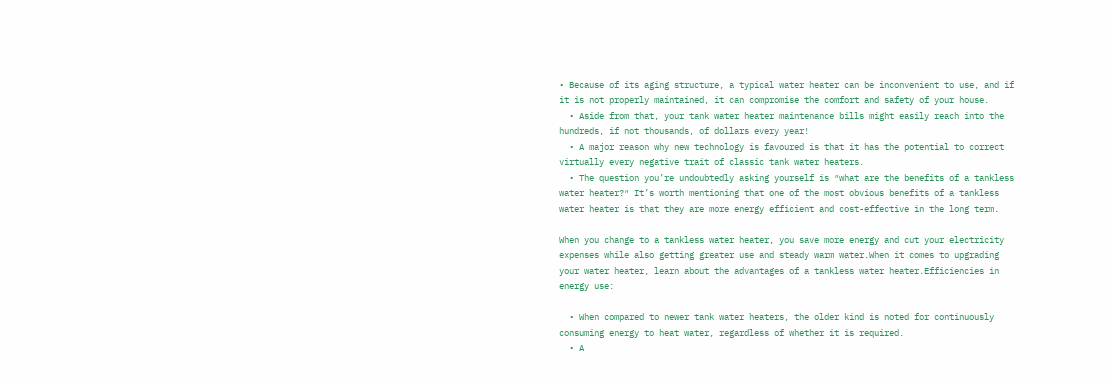• Because of its aging structure, a typical water heater can be inconvenient to use, and if it is not properly maintained, it can compromise the comfort and safety of your house.
  • Aside from that, your tank water heater maintenance bills might easily reach into the hundreds, if not thousands, of dollars every year!
  • A major reason why new technology is favoured is that it has the potential to correct virtually every negative trait of classic tank water heaters.
  • The question you’re undoubtedly asking yourself is ″what are the benefits of a tankless water heater?″ It’s worth mentioning that one of the most obvious benefits of a tankless water heater is that they are more energy efficient and cost-effective in the long term.

When you change to a tankless water heater, you save more energy and cut your electricity expenses while also getting greater use and steady warm water.When it comes to upgrading your water heater, learn about the advantages of a tankless water heater.Efficiencies in energy use:

  • When compared to newer tank water heaters, the older kind is noted for continuously consuming energy to heat water, regardless of whether it is required.
  • A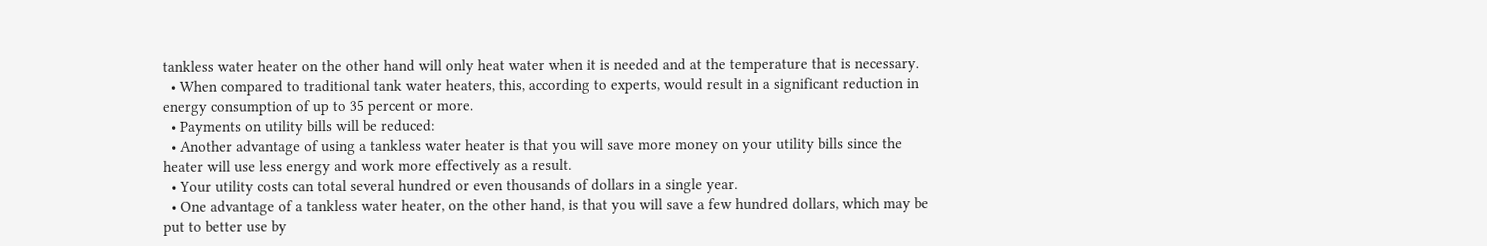tankless water heater on the other hand will only heat water when it is needed and at the temperature that is necessary.
  • When compared to traditional tank water heaters, this, according to experts, would result in a significant reduction in energy consumption of up to 35 percent or more.
  • Payments on utility bills will be reduced:
  • Another advantage of using a tankless water heater is that you will save more money on your utility bills since the heater will use less energy and work more effectively as a result.
  • Your utility costs can total several hundred or even thousands of dollars in a single year.
  • One advantage of a tankless water heater, on the other hand, is that you will save a few hundred dollars, which may be put to better use by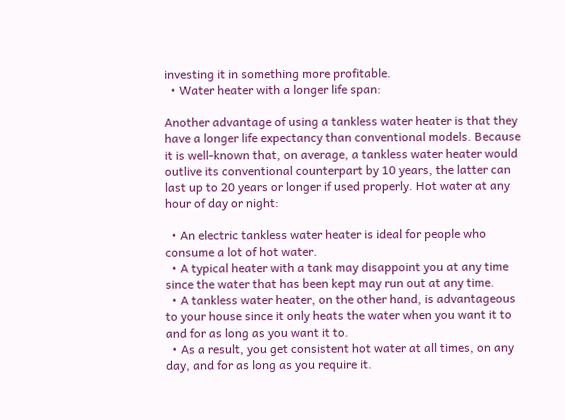investing it in something more profitable.
  • Water heater with a longer life span:

Another advantage of using a tankless water heater is that they have a longer life expectancy than conventional models. Because it is well-known that, on average, a tankless water heater would outlive its conventional counterpart by 10 years, the latter can last up to 20 years or longer if used properly. Hot water at any hour of day or night:

  • An electric tankless water heater is ideal for people who consume a lot of hot water.
  • A typical heater with a tank may disappoint you at any time since the water that has been kept may run out at any time.
  • A tankless water heater, on the other hand, is advantageous to your house since it only heats the water when you want it to and for as long as you want it to.
  • As a result, you get consistent hot water at all times, on any day, and for as long as you require it.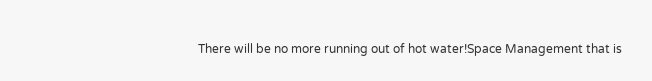There will be no more running out of hot water!Space Management that is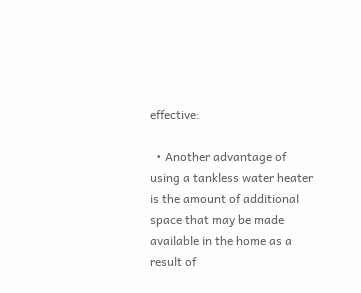effective:

  • Another advantage of using a tankless water heater is the amount of additional space that may be made available in the home as a result of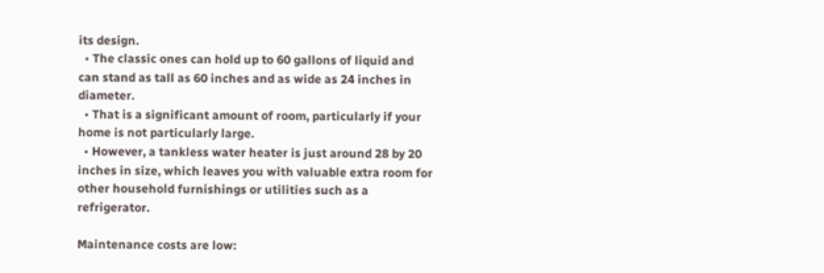its design.
  • The classic ones can hold up to 60 gallons of liquid and can stand as tall as 60 inches and as wide as 24 inches in diameter.
  • That is a significant amount of room, particularly if your home is not particularly large.
  • However, a tankless water heater is just around 28 by 20 inches in size, which leaves you with valuable extra room for other household furnishings or utilities such as a refrigerator.

Maintenance costs are low: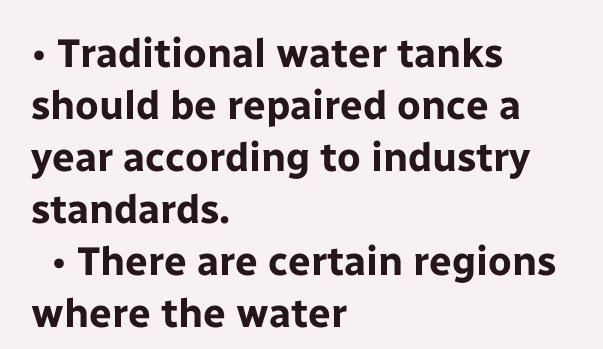• Traditional water tanks should be repaired once a year according to industry standards.
  • There are certain regions where the water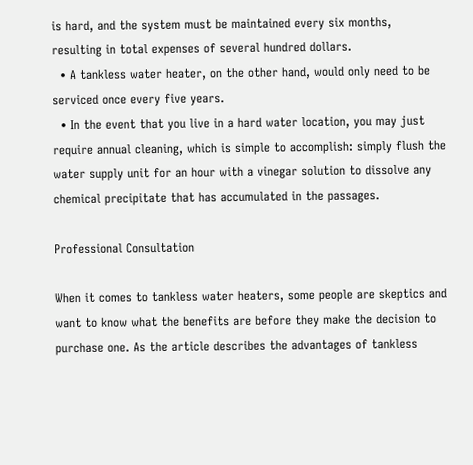is hard, and the system must be maintained every six months, resulting in total expenses of several hundred dollars.
  • A tankless water heater, on the other hand, would only need to be serviced once every five years.
  • In the event that you live in a hard water location, you may just require annual cleaning, which is simple to accomplish: simply flush the water supply unit for an hour with a vinegar solution to dissolve any chemical precipitate that has accumulated in the passages.

Professional Consultation

When it comes to tankless water heaters, some people are skeptics and want to know what the benefits are before they make the decision to purchase one. As the article describes the advantages of tankless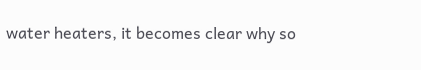water heaters, it becomes clear why so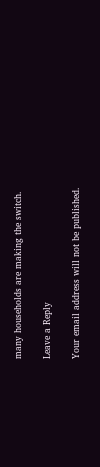many households are making the switch.

Leave a Reply

Your email address will not be published.